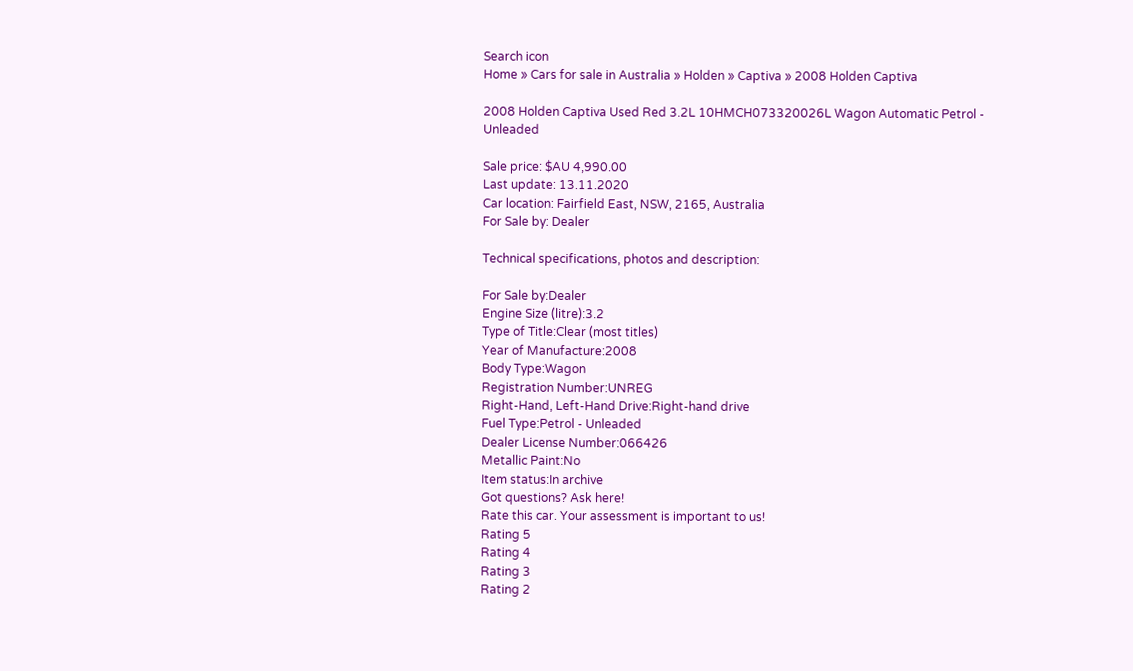Search icon
Home » Cars for sale in Australia » Holden » Captiva » 2008 Holden Captiva

2008 Holden Captiva Used Red 3.2L 10HMCH073320026L Wagon Automatic Petrol - Unleaded

Sale price: $AU 4,990.00
Last update: 13.11.2020
Car location: Fairfield East, NSW, 2165, Australia
For Sale by: Dealer

Technical specifications, photos and description:

For Sale by:Dealer
Engine Size (litre):3.2
Type of Title:Clear (most titles)
Year of Manufacture:2008
Body Type:Wagon
Registration Number:UNREG
Right-Hand, Left-Hand Drive:Right-hand drive
Fuel Type:Petrol - Unleaded
Dealer License Number:066426
Metallic Paint:No
Item status:In archive
Got questions? Ask here!
Rate this car. Your assessment is important to us!
Rating 5
Rating 4
Rating 3
Rating 2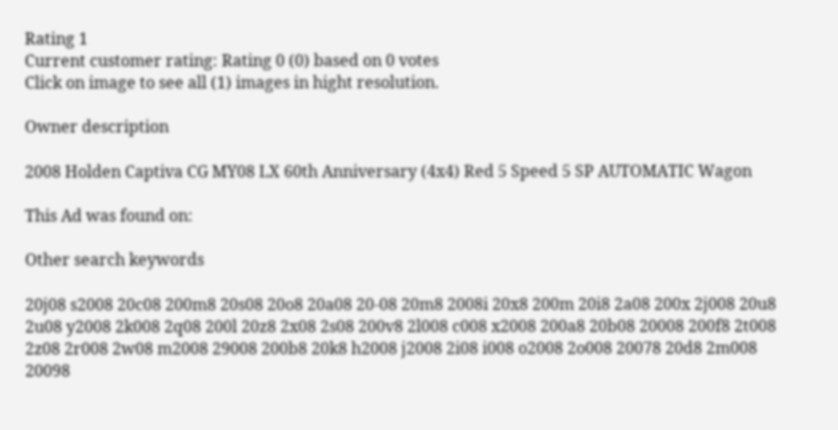Rating 1
Current customer rating: Rating 0 (0) based on 0 votes
Click on image to see all (1) images in hight resolution.

Owner description

2008 Holden Captiva CG MY08 LX 60th Anniversary (4x4) Red 5 Speed 5 SP AUTOMATIC Wagon

This Ad was found on:

Other search keywords

20j08 s2008 20c08 200m8 20s08 20o8 20a08 20-08 20m8 2008i 20x8 200m 20i8 2a08 200x 2j008 20u8 2u08 y2008 2k008 2q08 200l 20z8 2x08 2s08 200v8 2l008 c008 x2008 200a8 20b08 20008 200f8 2t008 2z08 2r008 2w08 m2008 29008 200b8 20k8 h2008 j2008 2i08 i008 o2008 2o008 20078 20d8 2m008 20098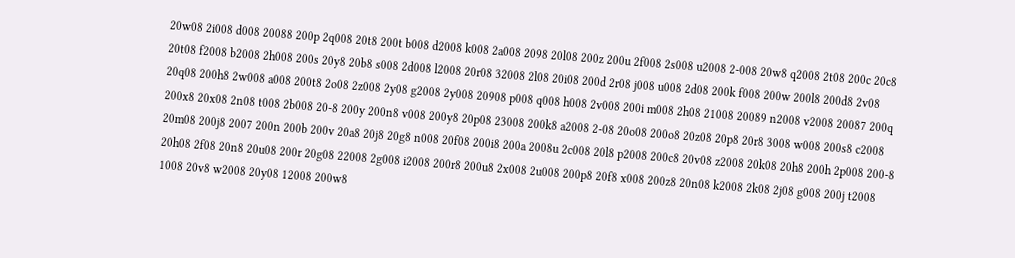20w08 2i008 d008 20088 200p 2q008 20t8 200t b008 d2008 k008 2a008 2098 20l08 200z 200u 2f008 2s008 u2008 2-008 20w8 q2008 2t08 200c 20c8 20t08 f2008 b2008 2h008 200s 20y8 20b8 s008 2d008 l2008 20r08 32008 2l08 20i08 200d 2r08 j008 u008 2d08 200k f008 200w 200l8 200d8 2v08 20q08 200h8 2w008 a008 200t8 2o08 2z008 2y08 g2008 2y008 20908 p008 q008 h008 2v008 200i m008 2h08 21008 20089 n2008 v2008 20087 200q 200x8 20x08 2n08 t008 2b008 20-8 200y 200n8 v008 200y8 20p08 23008 200k8 a2008 2-08 20o08 200o8 20z08 20p8 20r8 3008 w008 200s8 c2008 20m08 200j8 2007 200n 200b 200v 20a8 20j8 20g8 n008 20f08 200i8 200a 2008u 2c008 20l8 p2008 200c8 20v08 z2008 20k08 20h8 200h 2p008 200-8 20h08 2f08 20n8 20u08 200r 20g08 22008 2g008 i2008 200r8 200u8 2x008 2u008 200p8 20f8 x008 200z8 20n08 k2008 2k08 2j08 g008 200j t2008 1008 20v8 w2008 20y08 12008 200w8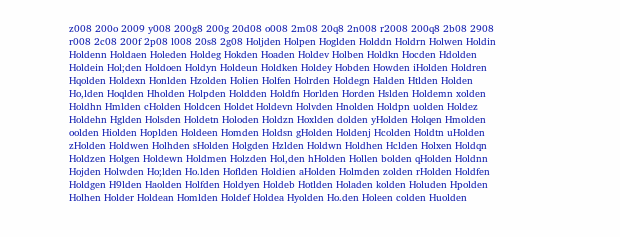z008 200o 2009 y008 200g8 200g 20d08 o008 2m08 20q8 2n008 r2008 200q8 2b08 2908 r008 2c08 200f 2p08 l008 20s8 2g08 Holjden Holpen Hoglden Holddn Holdrn Holwen Holdin Holdenn Holdaen Holeden Holdeg Hokden Hoaden Holdev Holben Holdkn Hocden Hdolden Holdein Hol;den Holdoen Holdyn Holdeun Holdken Holdey Hobden Howden iHolden Holdren Hqolden Holdexn Honlden Hzolden Holien Holfen Holrden Holdegn Halden Htlden Holden Ho,lden Hoqlden Hholden Holpden Holdden Holdfn Horlden Horden Hslden Holdemn xolden Holdhn Hmlden cHolden Holdcen Holdet Holdevn Holvden Hnolden Holdpn uolden Holdez Holdehn Hglden Holsden Holdetn Holoden Holdzn Hoxlden dolden yHolden Holqen Hmolden oolden Hiolden Hoplden Holdeen Homden Holdsn gHolden Holdenj Hcolden Holdtn uHolden zHolden Holdwen Holhden sHolden Holgden Hzlden Holdwn Holdhen Hclden Holxen Holdqn Holdzen Holgen Holdewn Holdmen Holzden Hol,den hHolden Hollen bolden qHolden Holdnn Hojden Holwden Ho;lden Ho.lden Hoflden Holdien aHolden Holmden zolden rHolden Holdfen Holdgen H9lden Haolden Holfden Holdyen Holdeb Hotlden Holaden kolden Holuden Hpolden Holhen Holder Holdean Homlden Holdef Holdea Hyolden Ho.den Holeen colden Huolden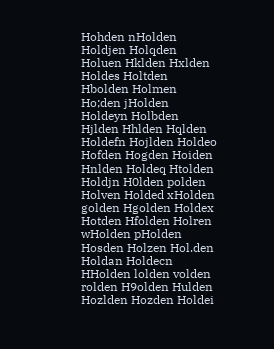Hohden nHolden Holdjen Holqden Holuen Hklden Hxlden Holdes Holtden Hbolden Holmen Ho;den jHolden Holdeyn Holbden Hjlden Hhlden Hqlden Holdefn Hojlden Holdeo Hofden Hogden Hoiden Hnlden Holdeq Htolden Holdjn H0lden polden Holven Holded xHolden golden Hgolden Holdex Hotden Hfolden Holren wHolden pHolden Hosden Holzen Hol.den Holdan Holdecn HHolden lolden volden rolden H9olden Hulden Hozlden Hozden Holdei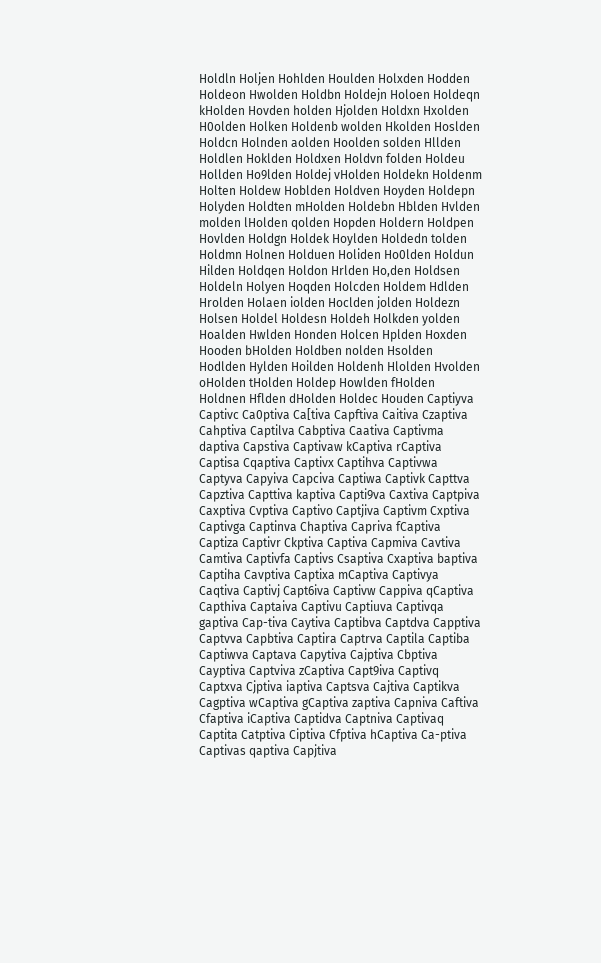Holdln Holjen Hohlden Houlden Holxden Hodden Holdeon Hwolden Holdbn Holdejn Holoen Holdeqn kHolden Hovden holden Hjolden Holdxn Hxolden H0olden Holken Holdenb wolden Hkolden Hoslden Holdcn Holnden aolden Hoolden solden Hllden Holdlen Hoklden Holdxen Holdvn folden Holdeu Hollden Ho9lden Holdej vHolden Holdekn Holdenm Holten Holdew Hoblden Holdven Hoyden Holdepn Holyden Holdten mHolden Holdebn Hblden Hvlden molden lHolden qolden Hopden Holdern Holdpen Hovlden Holdgn Holdek Hoylden Holdedn tolden Holdmn Holnen Holduen Holiden Ho0lden Holdun Hilden Holdqen Holdon Hrlden Ho,den Holdsen Holdeln Holyen Hoqden Holcden Holdem Hdlden Hrolden Holaen iolden Hoclden jolden Holdezn Holsen Holdel Holdesn Holdeh Holkden yolden Hoalden Hwlden Honden Holcen Hplden Hoxden Hooden bHolden Holdben nolden Hsolden Hodlden Hylden Hoilden Holdenh Hlolden Hvolden oHolden tHolden Holdep Howlden fHolden Holdnen Hflden dHolden Holdec Houden Captiyva Captivc Ca0ptiva Ca[tiva Capftiva Caitiva Czaptiva Cahptiva Captilva Cabptiva Caativa Captivma daptiva Capstiva Captivaw kCaptiva rCaptiva Captisa Cqaptiva Captivx Captihva Captivwa Captyva Capyiva Capciva Captiwa Captivk Capttva Capztiva Capttiva kaptiva Capti9va Caxtiva Captpiva Caxptiva Cvptiva Captivo Captjiva Captivm Cxptiva Captivga Captinva Chaptiva Capriva fCaptiva Captiza Captivr Ckptiva Captiva Capmiva Cavtiva Camtiva Captivfa Captivs Csaptiva Cxaptiva baptiva Captiha Cavptiva Captixa mCaptiva Captivya Caqtiva Captivj Capt6iva Captivw Cappiva qCaptiva Capthiva Captaiva Captivu Captiuva Captivqa gaptiva Cap-tiva Caytiva Captibva Captdva Capptiva Captvva Capbtiva Captira Captrva Captila Captiba Captiwva Captava Capytiva Cajptiva Cbptiva Cayptiva Captviva zCaptiva Capt9iva Captivq Captxva Cjptiva iaptiva Captsva Cajtiva Captikva Cagptiva wCaptiva gCaptiva zaptiva Capniva Caftiva Cfaptiva iCaptiva Captidva Captniva Captivaq Captita Catptiva Ciptiva Cfptiva hCaptiva Ca-ptiva Captivas qaptiva Capjtiva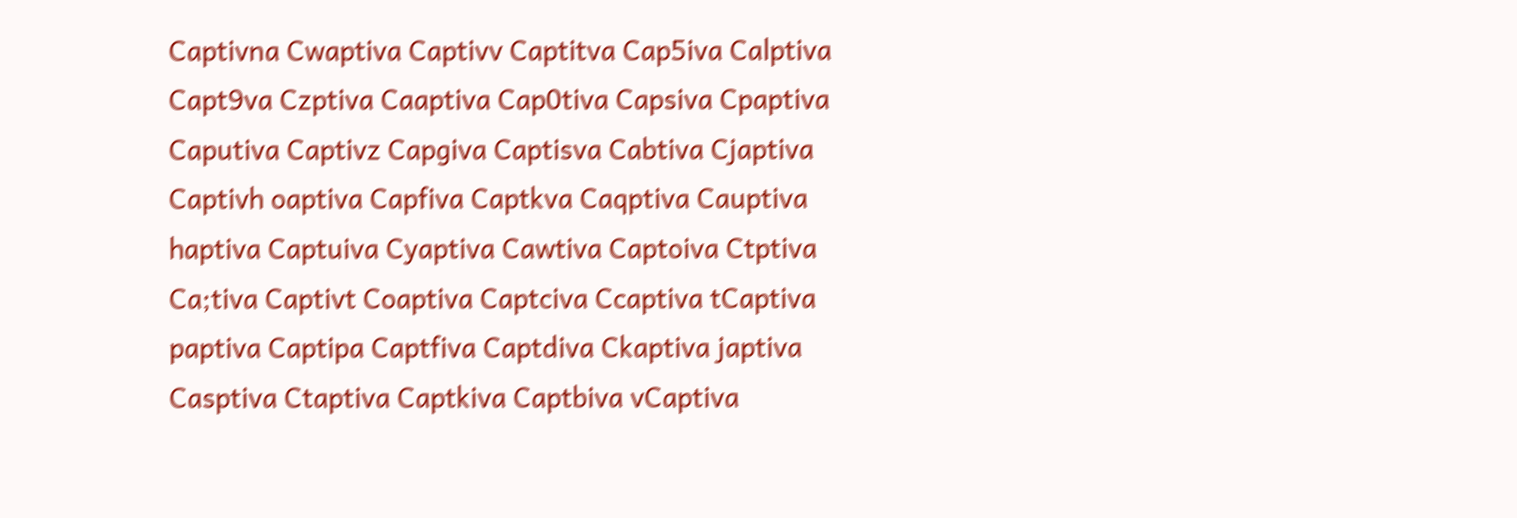Captivna Cwaptiva Captivv Captitva Cap5iva Calptiva Capt9va Czptiva Caaptiva Cap0tiva Capsiva Cpaptiva Caputiva Captivz Capgiva Captisva Cabtiva Cjaptiva Captivh oaptiva Capfiva Captkva Caqptiva Cauptiva haptiva Captuiva Cyaptiva Cawtiva Captoiva Ctptiva Ca;tiva Captivt Coaptiva Captciva Ccaptiva tCaptiva paptiva Captipa Captfiva Captdiva Ckaptiva japtiva Casptiva Ctaptiva Captkiva Captbiva vCaptiva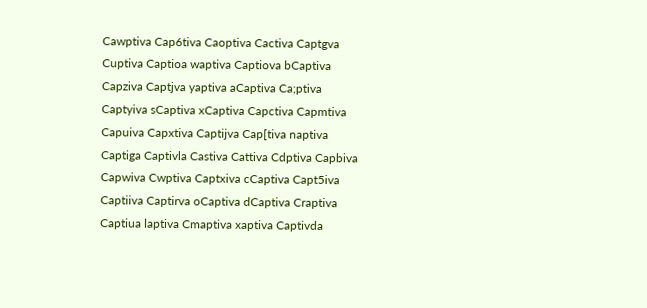Cawptiva Cap6tiva Caoptiva Cactiva Captgva Cuptiva Captioa waptiva Captiova bCaptiva Capziva Captjva yaptiva aCaptiva Ca;ptiva Captyiva sCaptiva xCaptiva Capctiva Capmtiva Capuiva Capxtiva Captijva Cap[tiva naptiva Captiga Captivla Castiva Cattiva Cdptiva Capbiva Capwiva Cwptiva Captxiva cCaptiva Capt5iva Captiiva Captirva oCaptiva dCaptiva Craptiva Captiua laptiva Cmaptiva xaptiva Captivda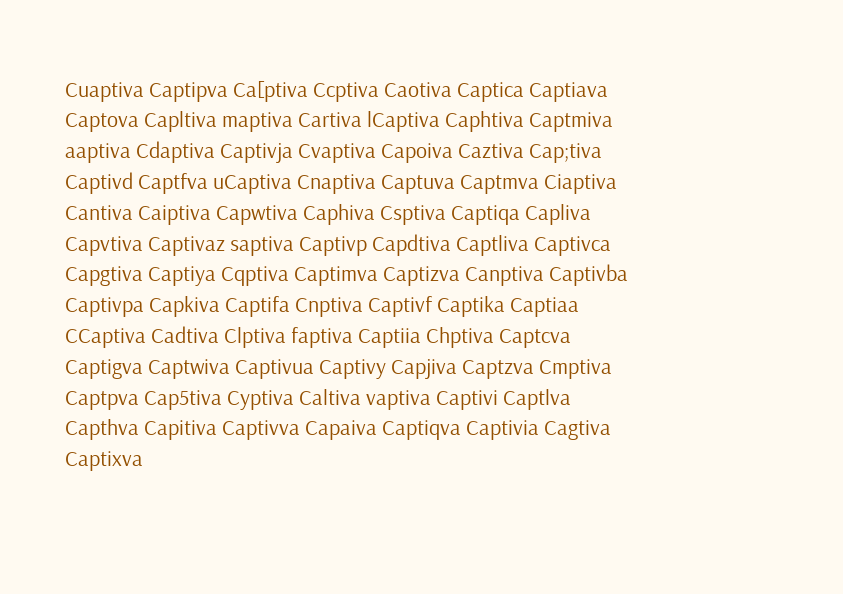Cuaptiva Captipva Ca[ptiva Ccptiva Caotiva Captica Captiava Captova Capltiva maptiva Cartiva lCaptiva Caphtiva Captmiva aaptiva Cdaptiva Captivja Cvaptiva Capoiva Caztiva Cap;tiva Captivd Captfva uCaptiva Cnaptiva Captuva Captmva Ciaptiva Cantiva Caiptiva Capwtiva Caphiva Csptiva Captiqa Capliva Capvtiva Captivaz saptiva Captivp Capdtiva Captliva Captivca Capgtiva Captiya Cqptiva Captimva Captizva Canptiva Captivba Captivpa Capkiva Captifa Cnptiva Captivf Captika Captiaa CCaptiva Cadtiva Clptiva faptiva Captiia Chptiva Captcva Captigva Captwiva Captivua Captivy Capjiva Captzva Cmptiva Captpva Cap5tiva Cyptiva Caltiva vaptiva Captivi Captlva Capthva Capitiva Captivva Capaiva Captiqva Captivia Cagtiva Captixva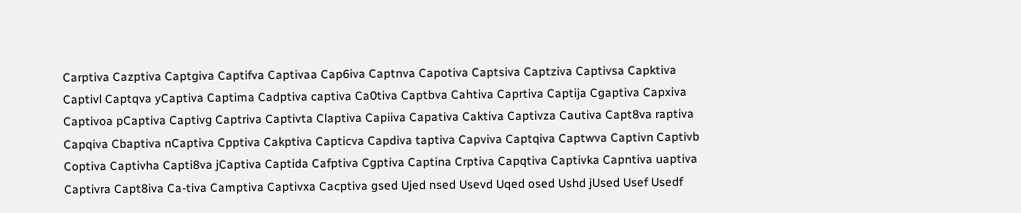Carptiva Cazptiva Captgiva Captifva Captivaa Cap6iva Captnva Capotiva Captsiva Captziva Captivsa Capktiva Captivl Captqva yCaptiva Captima Cadptiva captiva Ca0tiva Captbva Cahtiva Caprtiva Captija Cgaptiva Capxiva Captivoa pCaptiva Captivg Captriva Captivta Claptiva Capiiva Capativa Caktiva Captivza Cautiva Capt8va raptiva Capqiva Cbaptiva nCaptiva Cpptiva Cakptiva Capticva Capdiva taptiva Capviva Captqiva Captwva Captivn Captivb Coptiva Captivha Capti8va jCaptiva Captida Cafptiva Cgptiva Captina Crptiva Capqtiva Captivka Capntiva uaptiva Captivra Capt8iva Ca-tiva Camptiva Captivxa Cacptiva gsed Ujed nsed Usevd Uqed osed Ushd jUsed Usef Usedf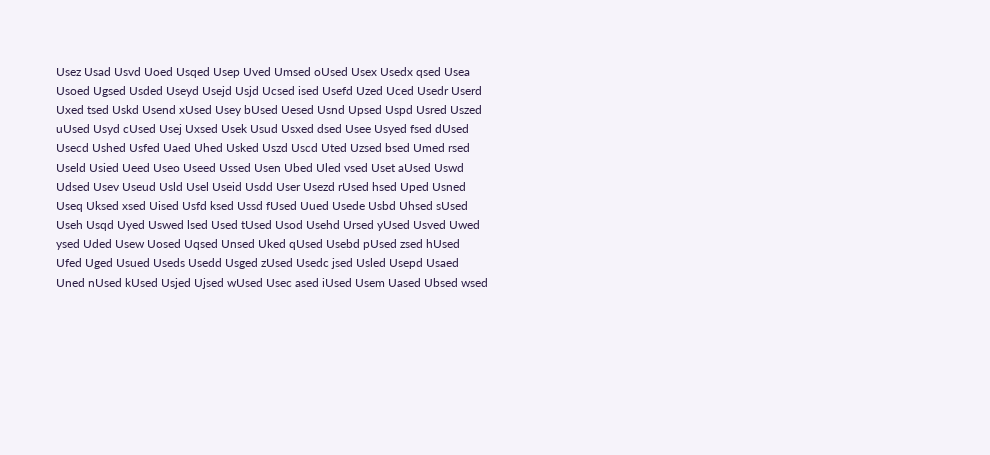Usez Usad Usvd Uoed Usqed Usep Uved Umsed oUsed Usex Usedx qsed Usea Usoed Ugsed Usded Useyd Usejd Usjd Ucsed ised Usefd Uzed Uced Usedr Userd Uxed tsed Uskd Usend xUsed Usey bUsed Uesed Usnd Upsed Uspd Usred Uszed uUsed Usyd cUsed Usej Uxsed Usek Usud Usxed dsed Usee Usyed fsed dUsed Usecd Ushed Usfed Uaed Uhed Usked Uszd Uscd Uted Uzsed bsed Umed rsed Useld Usied Ueed Useo Useed Ussed Usen Ubed Uled vsed Uset aUsed Uswd Udsed Usev Useud Usld Usel Useid Usdd User Usezd rUsed hsed Uped Usned Useq Uksed xsed Uised Usfd ksed Ussd fUsed Uued Usede Usbd Uhsed sUsed Useh Usqd Uyed Uswed lsed Used tUsed Usod Usehd Ursed yUsed Usved Uwed ysed Uded Usew Uosed Uqsed Unsed Uked qUsed Usebd pUsed zsed hUsed Ufed Uged Usued Useds Usedd Usged zUsed Usedc jsed Usled Usepd Usaed Uned nUsed kUsed Usjed Ujsed wUsed Usec ased iUsed Usem Uased Ubsed wsed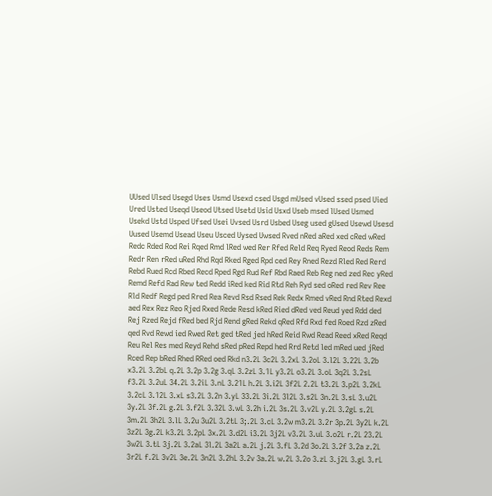UUsed Ulsed Usegd Uses Usmd Usexd csed Usgd mUsed vUsed ssed psed Uied Ured Usted Useqd Useod Utsed Usetd Usid Usxd Useb msed lUsed Usmed Usekd Ustd Usped Ufsed Usei Uvsed Usrd Usbed Useg used gUsed Usewd Usesd Uused Usemd Usead Useu Usced Uysed Uwsed Rved nRed aRed xed cRed wRed Redc Rded Rod Rei Rqed Rmd lRed wed Rer Rfed Reld Req Ryed Reod Reds Rem Redr Ren rRed uRed Rhd Rqd Rked Rged Rpd ced Rey Rned Rezd Rled Red Rerd Rebd Rued Rcd Rbed Recd Rped Rgd Rud Ref Rbd Raed Reb Reg ned zed Rec yRed Remd Refd Rad Rew ted Redd iRed ked Rid Rtd Reh Ryd sed oRed red Rev Ree Rld Redf Regd ped Rred Rea Revd Rsd Rsed Rek Redx Rmed vRed Rnd Rted Rexd aed Rex Rez Reo Rjed Rxed Rede Resd kRed Ried dRed ved Reud yed Rdd ded Rej Rzed Rejd fRed bed Rjd Rend gRed Rekd qRed Rfd Rxd fed Roed Rzd zRed qed Rvd Rewd ied Rwed Ret ged tRed jed hRed Reid Rwd Read Reed xRed Reqd Reu Rel Res med Reyd Rehd sRed pRed Repd hed Rrd Retd led mRed ued jRed Rced Rep bRed Rhed RRed oed Rkd n3.2L 3c2L 3.2xL 3.2oL 3.l2L 3.22L 3.2b x3.2L 3.2bL q.2L 3.2p 3.2g 3.qL 3.2zL 3.1L y3.2L o3.2L 3.oL 3q2L 3.2sL f3.2L 3.2uL 34.2L 3.2iL 3.nL 3.21L h.2L 3.i2L 3f2L 2.2L t3.2L 3.p2L 3.2kL 3.2cL 3.12L 3.xL s3.2L 3.2n 3.yL 33.2L 3i.2L 3l2L 3.s2L 3n.2L 3.sL 3.u2L 3y.2L 3f.2L g.2L 3.f2L 3.32L 3.wL 3.2h i.2L 3s.2L 3.v2L y.2L 3.2gL s.2L 3m.2L 3h2L 3.lL 3.2u 3u2L 3.2tL 3;.2L 3.cL 3.2w m3.2L 3.2r 3p.2L 3y2L k.2L 3z2L 3g.2L k3.2L 3.2pL 3x.2L 3.d2L i3.2L 3j2L v3.2L 3.uL 3.o2L r.2L 23.2L 3w2L 3.tL 3j.2L 3.2aL 3l.2L 3a2L a.2L j.2L 3.fL 3.2d 3o.2L 3.2f 3.2a z.2L 3r2L f.2L 3v2L 3e.2L 3n2L 3.2hL 3.2v 3a.2L w.2L 3.2o 3.zL 3.j2L 3.gL 3.rL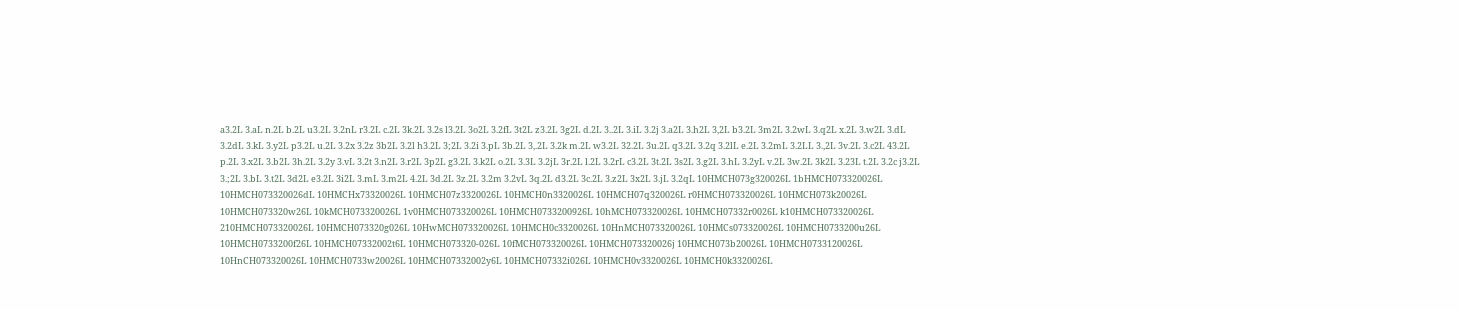a3.2L 3.aL n.2L b.2L u3.2L 3.2nL r3.2L c.2L 3k.2L 3.2s l3.2L 3o2L 3.2fL 3t2L z3.2L 3g2L d.2L 3..2L 3.iL 3.2j 3.a2L 3.h2L 3,2L b3.2L 3m2L 3.2wL 3.q2L x.2L 3.w2L 3.dL 3.2dL 3.kL 3.y2L p3.2L u.2L 3.2x 3.2z 3b2L 3.2l h3.2L 3;2L 3.2i 3.pL 3b.2L 3,.2L 3.2k m.2L w3.2L 32.2L 3u.2L q3.2L 3.2q 3.2lL e.2L 3.2mL 3.2LL 3.,2L 3v.2L 3.c2L 43.2L p.2L 3.x2L 3.b2L 3h.2L 3.2y 3.vL 3.2t 3.n2L 3.r2L 3p2L g3.2L 3.k2L o.2L 3.3L 3.2jL 3r.2L l.2L 3.2rL c3.2L 3t.2L 3s2L 3.g2L 3.hL 3.2yL v.2L 3w.2L 3k2L 3.23L t.2L 3.2c j3.2L 3.;2L 3.bL 3.t2L 3d2L e3.2L 3i2L 3.mL 3.m2L 4.2L 3d.2L 3z.2L 3.2m 3.2vL 3q.2L d3.2L 3c.2L 3.z2L 3x2L 3.jL 3.2qL 10HMCH073g320026L 1bHMCH073320026L 10HMCH073320026dL 10HMCHx73320026L 10HMCH07z3320026L 10HMCH0n3320026L 10HMCH07q320026L r0HMCH073320026L 10HMCH073k20026L 10HMCH073320w26L 10kMCH073320026L 1v0HMCH073320026L 10HMCH0733200926L 10hMCH073320026L 10HMCH07332r0026L k10HMCH073320026L 210HMCH073320026L 10HMCH073320g026L 10HwMCH073320026L 10HMCH0c3320026L 10HnMCH073320026L 10HMCs073320026L 10HMCH0733200u26L 10HMCH0733200f26L 10HMCH07332002t6L 10HMCH073320-026L 10fMCH073320026L 10HMCH073320026j 10HMCH073b20026L 10HMCH0733120026L 10HnCH073320026L 10HMCH0733w20026L 10HMCH07332002y6L 10HMCH07332i026L 10HMCH0v3320026L 10HMCH0k3320026L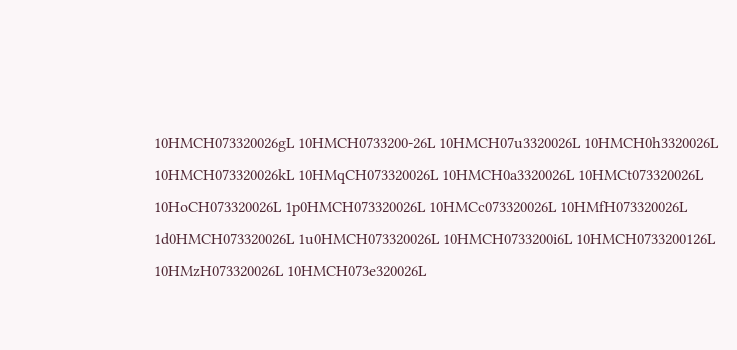10HMCH073320026gL 10HMCH0733200-26L 10HMCH07u3320026L 10HMCH0h3320026L 10HMCH073320026kL 10HMqCH073320026L 10HMCH0a3320026L 10HMCt073320026L 10HoCH073320026L 1p0HMCH073320026L 10HMCc073320026L 10HMfH073320026L 1d0HMCH073320026L 1u0HMCH073320026L 10HMCH0733200i6L 10HMCH0733200126L 10HMzH073320026L 10HMCH073e320026L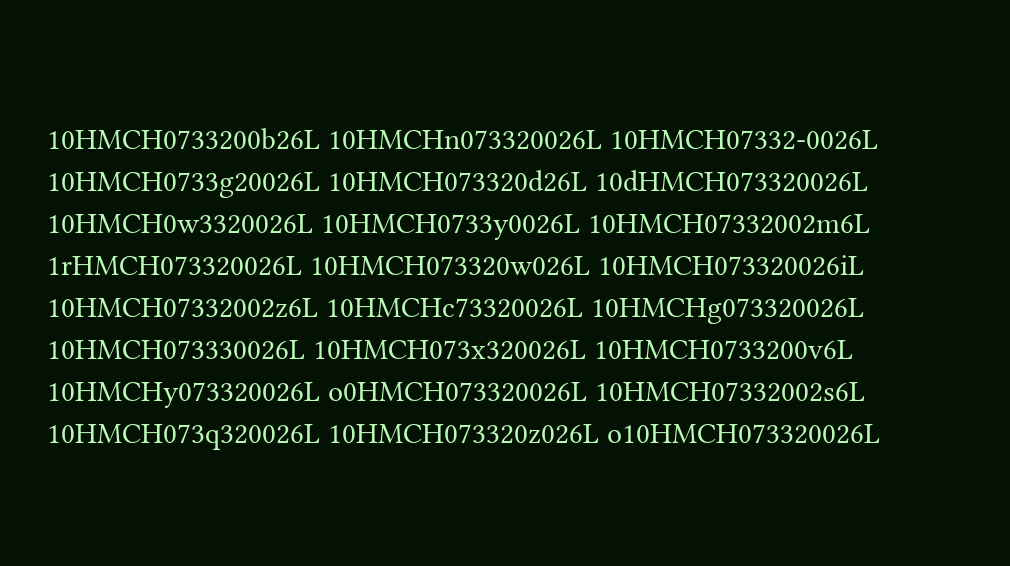10HMCH0733200b26L 10HMCHn073320026L 10HMCH07332-0026L 10HMCH0733g20026L 10HMCH073320d26L 10dHMCH073320026L 10HMCH0w3320026L 10HMCH0733y0026L 10HMCH07332002m6L 1rHMCH073320026L 10HMCH073320w026L 10HMCH073320026iL 10HMCH07332002z6L 10HMCHc73320026L 10HMCHg073320026L 10HMCH073330026L 10HMCH073x320026L 10HMCH0733200v6L 10HMCHy073320026L o0HMCH073320026L 10HMCH07332002s6L 10HMCH073q320026L 10HMCH073320z026L o10HMCH073320026L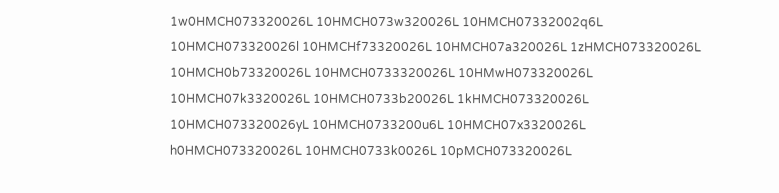1w0HMCH073320026L 10HMCH073w320026L 10HMCH07332002q6L 10HMCH073320026l 10HMCHf73320026L 10HMCH07a320026L 1zHMCH073320026L 10HMCH0b73320026L 10HMCH0733320026L 10HMwH073320026L 10HMCH07k3320026L 10HMCH0733b20026L 1kHMCH073320026L 10HMCH073320026yL 10HMCH0733200u6L 10HMCH07x3320026L h0HMCH073320026L 10HMCH0733k0026L 10pMCH073320026L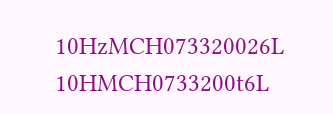10HzMCH073320026L 10HMCH0733200t6L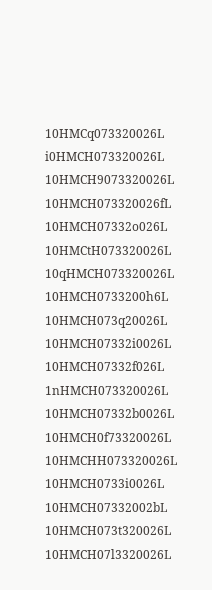10HMCq073320026L i0HMCH073320026L 10HMCH9073320026L 10HMCH073320026fL 10HMCH07332o026L 10HMCtH073320026L 10qHMCH073320026L 10HMCH0733200h6L 10HMCH073q20026L 10HMCH07332i0026L 10HMCH07332f026L 1nHMCH073320026L 10HMCH07332b0026L 10HMCH0f73320026L 10HMCHH073320026L 10HMCH0733i0026L 10HMCH07332002bL 10HMCH073t320026L 10HMCH07l3320026L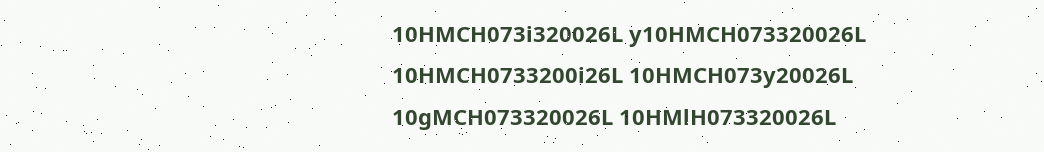10HMCH073i320026L y10HMCH073320026L 10HMCH0733200i26L 10HMCH073y20026L 10gMCH073320026L 10HMlH073320026L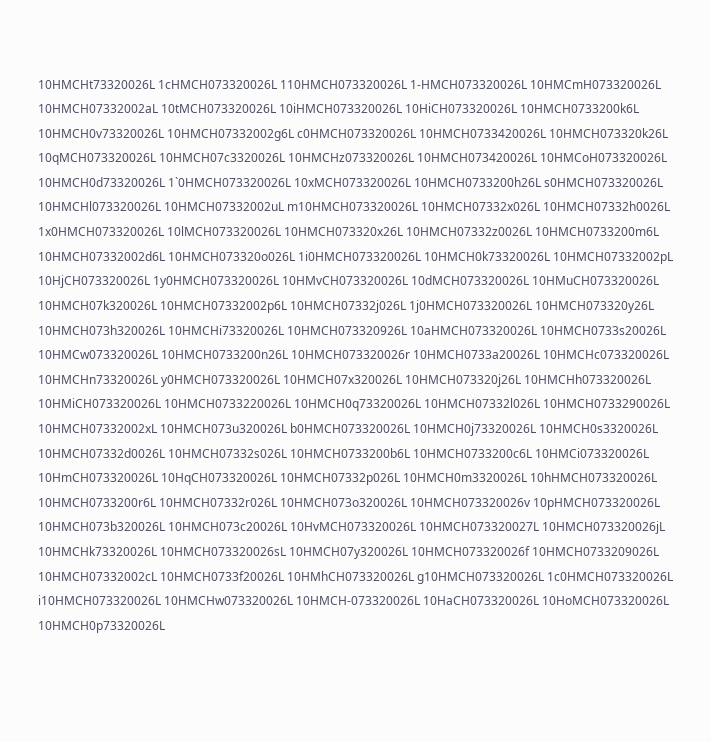10HMCHt73320026L 1cHMCH073320026L 110HMCH073320026L 1-HMCH073320026L 10HMCmH073320026L 10HMCH07332002aL 10tMCH073320026L 10iHMCH073320026L 10HiCH073320026L 10HMCH0733200k6L 10HMCH0v73320026L 10HMCH07332002g6L c0HMCH073320026L 10HMCH0733420026L 10HMCH073320k26L 10qMCH073320026L 10HMCH07c3320026L 10HMCHz073320026L 10HMCH073420026L 10HMCoH073320026L 10HMCH0d73320026L 1`0HMCH073320026L 10xMCH073320026L 10HMCH0733200h26L s0HMCH073320026L 10HMCHl073320026L 10HMCH07332002uL m10HMCH073320026L 10HMCH07332x026L 10HMCH07332h0026L 1x0HMCH073320026L 10lMCH073320026L 10HMCH073320x26L 10HMCH07332z0026L 10HMCH0733200m6L 10HMCH07332002d6L 10HMCH073320o026L 1i0HMCH073320026L 10HMCH0k73320026L 10HMCH07332002pL 10HjCH073320026L 1y0HMCH073320026L 10HMvCH073320026L 10dMCH073320026L 10HMuCH073320026L 10HMCH07k320026L 10HMCH07332002p6L 10HMCH07332j026L 1j0HMCH073320026L 10HMCH073320y26L 10HMCH073h320026L 10HMCHi73320026L 10HMCH073320926L 10aHMCH073320026L 10HMCH0733s20026L 10HMCw073320026L 10HMCH0733200n26L 10HMCH073320026r 10HMCH0733a20026L 10HMCHc073320026L 10HMCHn73320026L y0HMCH073320026L 10HMCH07x320026L 10HMCH073320j26L 10HMCHh073320026L 10HMiCH073320026L 10HMCH0733220026L 10HMCH0q73320026L 10HMCH07332l026L 10HMCH0733290026L 10HMCH07332002xL 10HMCH073u320026L b0HMCH073320026L 10HMCH0j73320026L 10HMCH0s3320026L 10HMCH07332d0026L 10HMCH07332s026L 10HMCH0733200b6L 10HMCH0733200c6L 10HMCi073320026L 10HmCH073320026L 10HqCH073320026L 10HMCH07332p026L 10HMCH0m3320026L 10hHMCH073320026L 10HMCH0733200r6L 10HMCH07332r026L 10HMCH073o320026L 10HMCH073320026v 10pHMCH073320026L 10HMCH073b320026L 10HMCH073c20026L 10HvMCH073320026L 10HMCH073320027L 10HMCH073320026jL 10HMCHk73320026L 10HMCH073320026sL 10HMCH07y320026L 10HMCH073320026f 10HMCH0733209026L 10HMCH07332002cL 10HMCH0733f20026L 10HMhCH073320026L g10HMCH073320026L 1c0HMCH073320026L i10HMCH073320026L 10HMCHw073320026L 10HMCH-073320026L 10HaCH073320026L 10HoMCH073320026L 10HMCH0p73320026L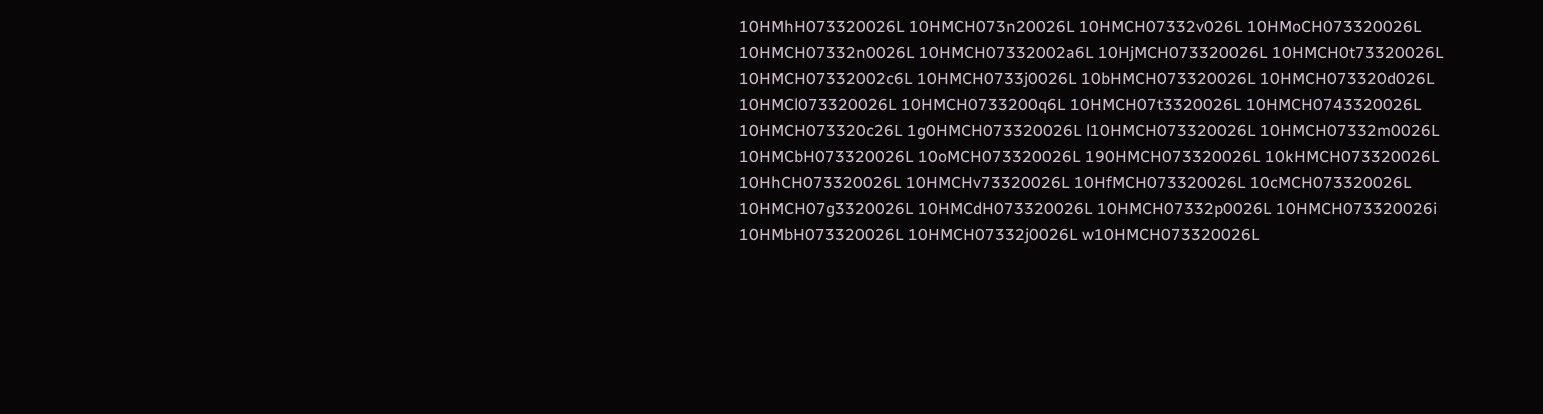10HMhH073320026L 10HMCH073n20026L 10HMCH07332v026L 10HMoCH073320026L 10HMCH07332n0026L 10HMCH07332002a6L 10HjMCH073320026L 10HMCH0t73320026L 10HMCH07332002c6L 10HMCH0733j0026L 10bHMCH073320026L 10HMCH073320d026L 10HMCl073320026L 10HMCH0733200q6L 10HMCH07t3320026L 10HMCH0743320026L 10HMCH073320c26L 1g0HMCH073320026L l10HMCH073320026L 10HMCH07332m0026L 10HMCbH073320026L 10oMCH073320026L 190HMCH073320026L 10kHMCH073320026L 10HhCH073320026L 10HMCHv73320026L 10HfMCH073320026L 10cMCH073320026L 10HMCH07g3320026L 10HMCdH073320026L 10HMCH07332p0026L 10HMCH073320026i 10HMbH073320026L 10HMCH07332j0026L w10HMCH073320026L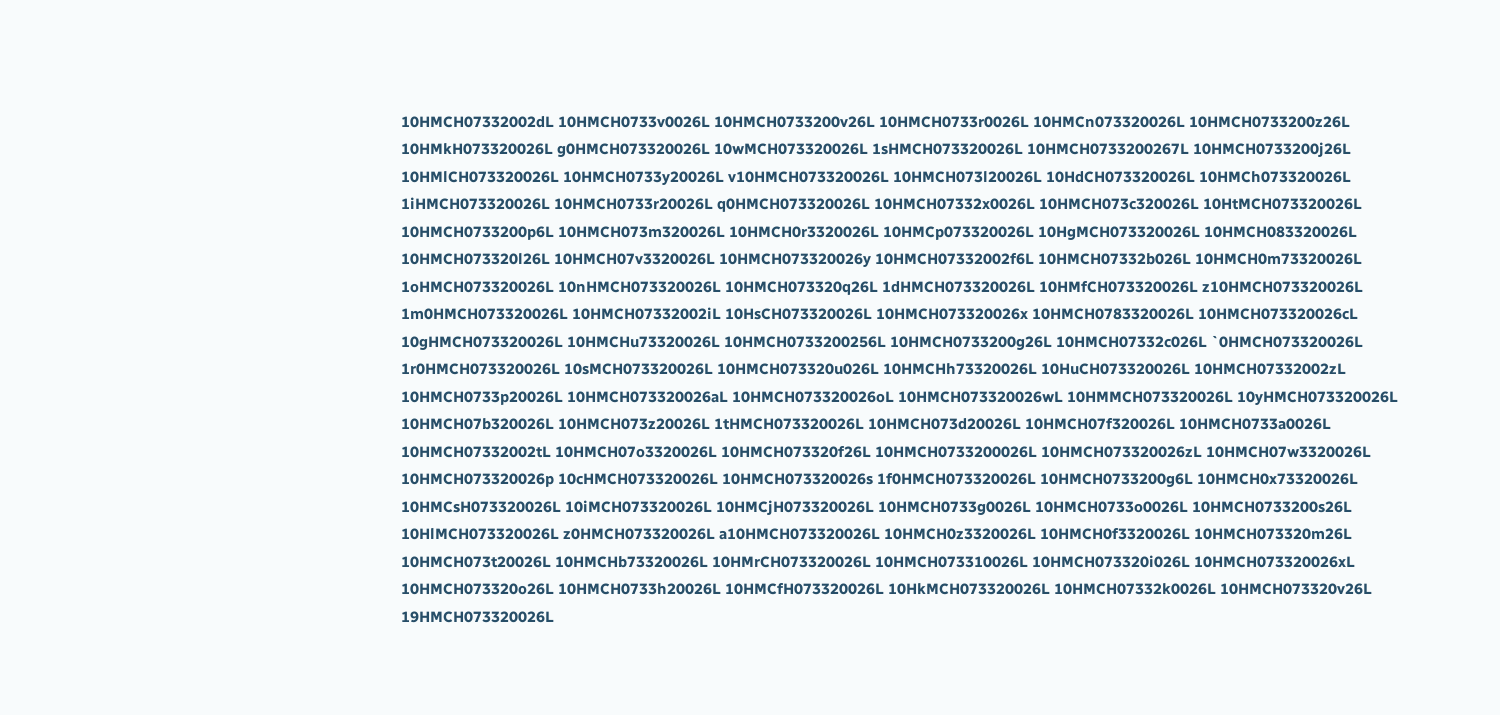10HMCH07332002dL 10HMCH0733v0026L 10HMCH0733200v26L 10HMCH0733r0026L 10HMCn073320026L 10HMCH0733200z26L 10HMkH073320026L g0HMCH073320026L 10wMCH073320026L 1sHMCH073320026L 10HMCH0733200267L 10HMCH0733200j26L 10HMlCH073320026L 10HMCH0733y20026L v10HMCH073320026L 10HMCH073l20026L 10HdCH073320026L 10HMCh073320026L 1iHMCH073320026L 10HMCH0733r20026L q0HMCH073320026L 10HMCH07332x0026L 10HMCH073c320026L 10HtMCH073320026L 10HMCH0733200p6L 10HMCH073m320026L 10HMCH0r3320026L 10HMCp073320026L 10HgMCH073320026L 10HMCH083320026L 10HMCH073320l26L 10HMCH07v3320026L 10HMCH073320026y 10HMCH07332002f6L 10HMCH07332b026L 10HMCH0m73320026L 1oHMCH073320026L 10nHMCH073320026L 10HMCH073320q26L 1dHMCH073320026L 10HMfCH073320026L z10HMCH073320026L 1m0HMCH073320026L 10HMCH07332002iL 10HsCH073320026L 10HMCH073320026x 10HMCH0783320026L 10HMCH073320026cL 10gHMCH073320026L 10HMCHu73320026L 10HMCH0733200256L 10HMCH0733200g26L 10HMCH07332c026L `0HMCH073320026L 1r0HMCH073320026L 10sMCH073320026L 10HMCH073320u026L 10HMCHh73320026L 10HuCH073320026L 10HMCH07332002zL 10HMCH0733p20026L 10HMCH073320026aL 10HMCH073320026oL 10HMCH073320026wL 10HMMCH073320026L 10yHMCH073320026L 10HMCH07b320026L 10HMCH073z20026L 1tHMCH073320026L 10HMCH073d20026L 10HMCH07f320026L 10HMCH0733a0026L 10HMCH07332002tL 10HMCH07o3320026L 10HMCH073320f26L 10HMCH0733200026L 10HMCH073320026zL 10HMCH07w3320026L 10HMCH073320026p 10cHMCH073320026L 10HMCH073320026s 1f0HMCH073320026L 10HMCH0733200g6L 10HMCH0x73320026L 10HMCsH073320026L 10iMCH073320026L 10HMCjH073320026L 10HMCH0733g0026L 10HMCH0733o0026L 10HMCH0733200s26L 10HlMCH073320026L z0HMCH073320026L a10HMCH073320026L 10HMCH0z3320026L 10HMCH0f3320026L 10HMCH073320m26L 10HMCH073t20026L 10HMCHb73320026L 10HMrCH073320026L 10HMCH073310026L 10HMCH073320i026L 10HMCH073320026xL 10HMCH073320o26L 10HMCH0733h20026L 10HMCfH073320026L 10HkMCH073320026L 10HMCH07332k0026L 10HMCH073320v26L 19HMCH073320026L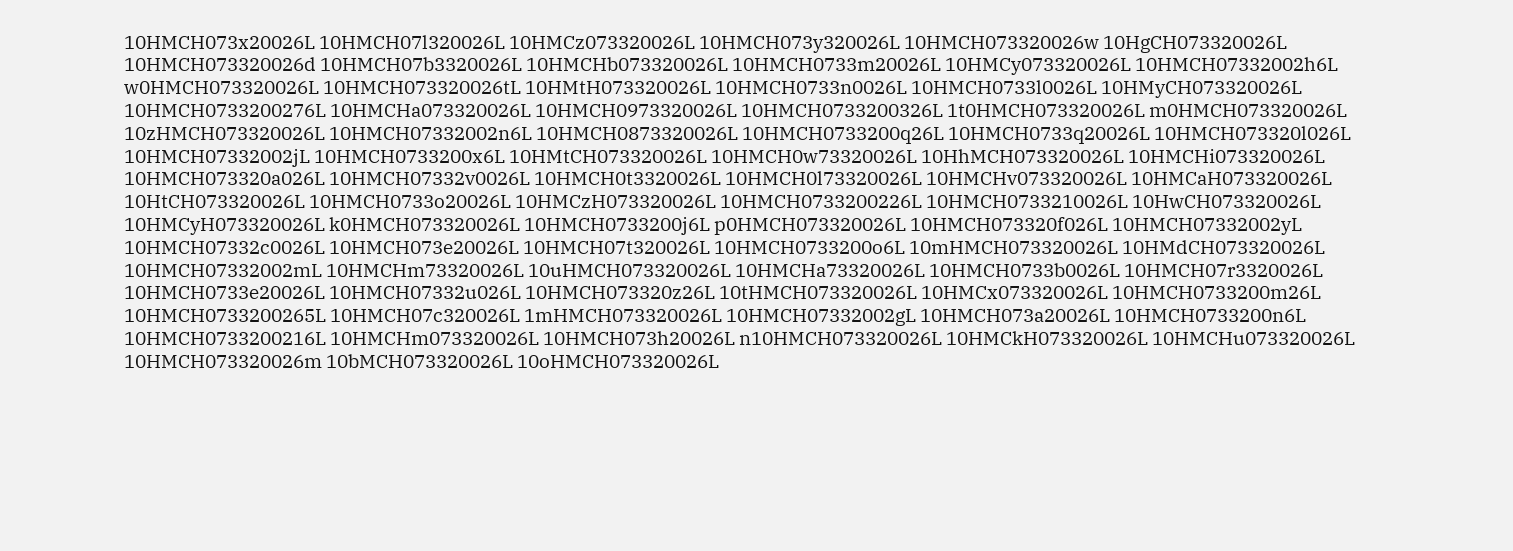10HMCH073x20026L 10HMCH07l320026L 10HMCz073320026L 10HMCH073y320026L 10HMCH073320026w 10HgCH073320026L 10HMCH073320026d 10HMCH07b3320026L 10HMCHb073320026L 10HMCH0733m20026L 10HMCy073320026L 10HMCH07332002h6L w0HMCH073320026L 10HMCH073320026tL 10HMtH073320026L 10HMCH0733n0026L 10HMCH0733l0026L 10HMyCH073320026L 10HMCH0733200276L 10HMCHa073320026L 10HMCH0973320026L 10HMCH0733200326L 1t0HMCH073320026L m0HMCH073320026L 10zHMCH073320026L 10HMCH07332002n6L 10HMCH0873320026L 10HMCH0733200q26L 10HMCH0733q20026L 10HMCH073320l026L 10HMCH07332002jL 10HMCH0733200x6L 10HMtCH073320026L 10HMCH0w73320026L 10HhMCH073320026L 10HMCHi073320026L 10HMCH073320a026L 10HMCH07332v0026L 10HMCH0t3320026L 10HMCH0l73320026L 10HMCHv073320026L 10HMCaH073320026L 10HtCH073320026L 10HMCH0733o20026L 10HMCzH073320026L 10HMCH0733200226L 10HMCH0733210026L 10HwCH073320026L 10HMCyH073320026L k0HMCH073320026L 10HMCH0733200j6L p0HMCH073320026L 10HMCH073320f026L 10HMCH07332002yL 10HMCH07332c0026L 10HMCH073e20026L 10HMCH07t320026L 10HMCH0733200o6L 10mHMCH073320026L 10HMdCH073320026L 10HMCH07332002mL 10HMCHm73320026L 10uHMCH073320026L 10HMCHa73320026L 10HMCH0733b0026L 10HMCH07r3320026L 10HMCH0733e20026L 10HMCH07332u026L 10HMCH073320z26L 10tHMCH073320026L 10HMCx073320026L 10HMCH0733200m26L 10HMCH0733200265L 10HMCH07c320026L 1mHMCH073320026L 10HMCH07332002gL 10HMCH073a20026L 10HMCH0733200n6L 10HMCH0733200216L 10HMCHm073320026L 10HMCH073h20026L n10HMCH073320026L 10HMCkH073320026L 10HMCHu073320026L 10HMCH073320026m 10bMCH073320026L 10oHMCH073320026L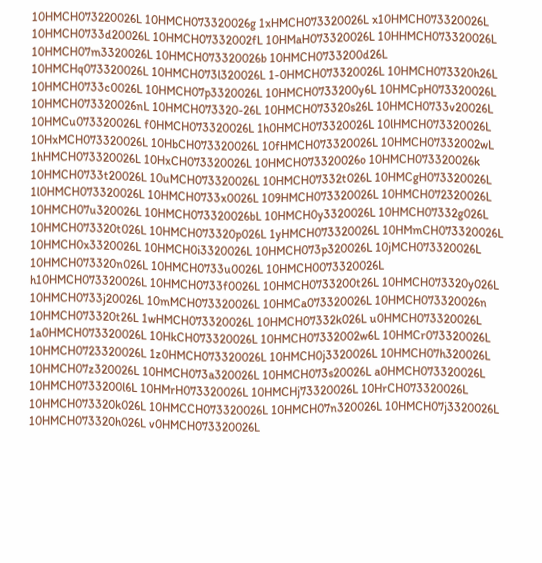10HMCH073220026L 10HMCH073320026g 1xHMCH073320026L x10HMCH073320026L 10HMCH0733d20026L 10HMCH07332002fL 10HMaH073320026L 10HHMCH073320026L 10HMCH07m3320026L 10HMCH073320026b 10HMCH0733200d26L 10HMCHq073320026L 10HMCH073l320026L 1-0HMCH073320026L 10HMCH073320h26L 10HMCH0733c0026L 10HMCH07p3320026L 10HMCH0733200y6L 10HMCpH073320026L 10HMCH073320026nL 10HMCH073320-26L 10HMCH073320s26L 10HMCH0733v20026L 10HMCu073320026L f0HMCH073320026L 1h0HMCH073320026L 10lHMCH073320026L 10HxMCH073320026L 10HbCH073320026L 10fHMCH073320026L 10HMCH07332002wL 1hHMCH073320026L 10HxCH073320026L 10HMCH073320026o 10HMCH073320026k 10HMCH0733t20026L 10uMCH073320026L 10HMCH07332t026L 10HMCgH073320026L 1l0HMCH073320026L 10HMCH0733x0026L 109HMCH073320026L 10HMCH072320026L 10HMCH07u320026L 10HMCH073320026bL 10HMCH0y3320026L 10HMCH07332g026L 10HMCH073320t026L 10HMCH073320p026L 1yHMCH073320026L 10HMmCH073320026L 10HMCH0x3320026L 10HMCH0i3320026L 10HMCH073p320026L 10jMCH073320026L 10HMCH073320n026L 10HMCH0733u0026L 10HMCH0073320026L h10HMCH073320026L 10HMCH0733f0026L 10HMCH0733200t26L 10HMCH073320y026L 10HMCH0733j20026L 10mMCH073320026L 10HMCa073320026L 10HMCH073320026n 10HMCH073320t26L 1wHMCH073320026L 10HMCH07332k026L u0HMCH073320026L 1a0HMCH073320026L 10HkCH073320026L 10HMCH07332002w6L 10HMCr073320026L 10HMCH0723320026L 1z0HMCH073320026L 10HMCH0j3320026L 10HMCH07h320026L 10HMCH07z320026L 10HMCH073a320026L 10HMCH073s20026L a0HMCH073320026L 10HMCH0733200l6L 10HMrH073320026L 10HMCHj73320026L 10HrCH073320026L 10HMCH073320k026L 10HMCCH073320026L 10HMCH07n320026L 10HMCH07j3320026L 10HMCH073320h026L v0HMCH073320026L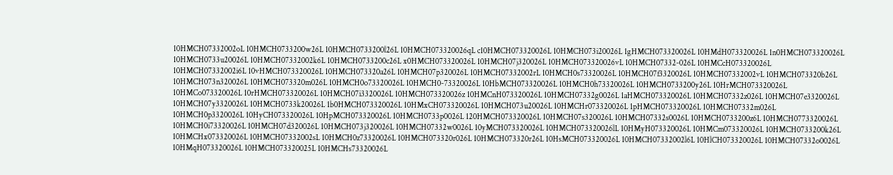10HMCH07332002oL 10HMCH0733200w26L 10HMCH0733200l26L 10HMCH073320026qL c10HMCH073320026L 10HMCH073i20026L 1gHMCH073320026L 10HMdH073320026L 1n0HMCH073320026L 10HMCH0733u20026L 10HMCH07332002k6L 10HMCH0733200c26L x0HMCH073320026L 10HMCH07j320026L 10HMCH073320026vL 10HMCH07332-026L 10HMCcH073320026L 10HMCH07332002i6L 10vHMCH073320026L 10HMCH073320a26L 10HMCH07p320026L 10HMCH07332002rL 10HMCH0s73320026L 10HMCH07f3320026L 10HMCH07332002vL 10HMCH073320b26L 10HMCH073n320026L 10HMCH073320m026L 10HMCH0o73320026L 10HMCH0-73320026L 10HbMCH073320026L 10HMCH0h73320026L 10HMCH0733200y26L 10HrMCH073320026L 10HMCo073320026L 10rHMCH073320026L 10HMCH07i3320026L 10HMCH073320026z 10HMCnH073320026L 10HMCH07332g0026L 1aHMCH073320026L 10HMCH07332z026L 10HMCH07e3320026L 10HMCH07y3320026L 10HMCH0733k20026L 1b0HMCH073320026L 10HMxCH073320026L 10HMCH073u20026L 10HMCHr073320026L 1pHMCH073320026L 10HMCH07332m026L 10HMCH0p3320026L 10HyCH073320026L 10HpMCH073320026L 10HMCH0733p0026L 120HMCH073320026L 10HMCH07s320026L 10HMCH07332s0026L 10HMCH0733200z6L 10HMCH0773320026L 10HMCH0i73320026L 10HMCH07d320026L 10HMCH073j320026L 10HMCH07332w0026L 10yMCH073320026L 10HMCH073320026lL 10HMyH073320026L 10HMCm073320026L 10HMCH0733200k26L 10HMCHx073320026L 10HMCH07332002sL 10HMCH0z73320026L 10HMCH073320r026L 10HMCH073320r26L 10HsMCH073320026L 10HMCH07332002l6L 10HlCH073320026L 10HMCH07332o0026L 10HMqH073320026L 10HMCH073320025L 10HMCHs73320026L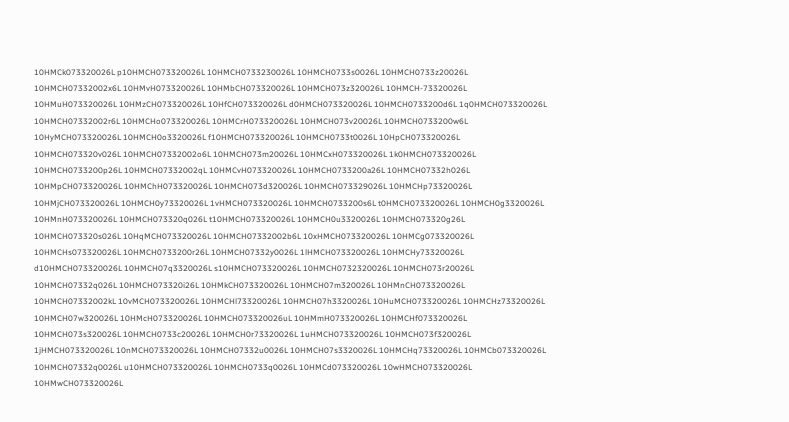10HMCk073320026L p10HMCH073320026L 10HMCH0733230026L 10HMCH0733s0026L 10HMCH0733z20026L 10HMCH07332002x6L 10HMvH073320026L 10HMbCH073320026L 10HMCH073z320026L 10HMCH-73320026L 10HMuH073320026L 10HMzCH073320026L 10HfCH073320026L d0HMCH073320026L 10HMCH0733200d6L 1q0HMCH073320026L 10HMCH07332002r6L 10HMCHo073320026L 10HMCrH073320026L 10HMCH073v20026L 10HMCH0733200w6L 10HyMCH073320026L 10HMCH0o3320026L f10HMCH073320026L 10HMCH0733t0026L 10HpCH073320026L 10HMCH073320v026L 10HMCH07332002o6L 10HMCH073m20026L 10HMCxH073320026L 1k0HMCH073320026L 10HMCH0733200p26L 10HMCH07332002qL 10HMCvH073320026L 10HMCH0733200a26L 10HMCH07332h026L 10HMpCH073320026L 10HMChH073320026L 10HMCH073d320026L 10HMCH073329026L 10HMCHp73320026L 10HMjCH073320026L 10HMCH0y73320026L 1vHMCH073320026L 10HMCH0733200s6L t0HMCH073320026L 10HMCH0g3320026L 10HMnH073320026L 10HMCH073320q026L t10HMCH073320026L 10HMCH0u3320026L 10HMCH073320g26L 10HMCH073320s026L 10HqMCH073320026L 10HMCH07332002b6L 10xHMCH073320026L 10HMCg073320026L 10HMCHs073320026L 10HMCH0733200r26L 10HMCH07332y0026L 1lHMCH073320026L 10HMCHy73320026L d10HMCH073320026L 10HMCH07q3320026L s10HMCH073320026L 10HMCH0732320026L 10HMCH073r20026L 10HMCH07332q026L 10HMCH073320i26L 10HMkCH073320026L 10HMCH07m320026L 10HMnCH073320026L 10HMCH07332002kL 10vMCH073320026L 10HMCHl73320026L 10HMCH07h3320026L 10HuMCH073320026L 10HMCHz73320026L 10HMCH07w320026L 10HMcH073320026L 10HMCH073320026uL 10HMmH073320026L 10HMCHf073320026L 10HMCH073s320026L 10HMCH0733c20026L 10HMCH0r73320026L 1uHMCH073320026L 10HMCH073f320026L 1jHMCH073320026L 10nMCH073320026L 10HMCH07332u0026L 10HMCH07s3320026L 10HMCHq73320026L 10HMCb073320026L 10HMCH07332q0026L u10HMCH073320026L 10HMCH0733q0026L 10HMCd073320026L 10wHMCH073320026L 10HMwCH073320026L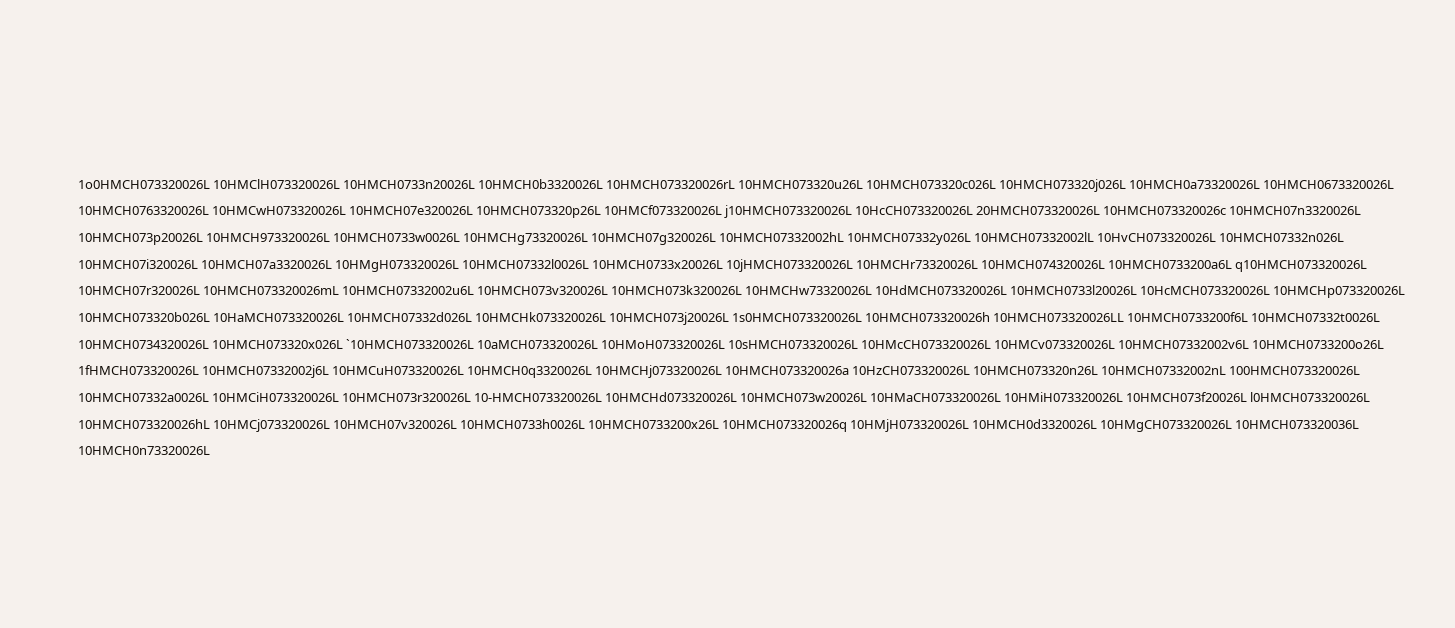1o0HMCH073320026L 10HMClH073320026L 10HMCH0733n20026L 10HMCH0b3320026L 10HMCH073320026rL 10HMCH073320u26L 10HMCH073320c026L 10HMCH073320j026L 10HMCH0a73320026L 10HMCH0673320026L 10HMCH0763320026L 10HMCwH073320026L 10HMCH07e320026L 10HMCH073320p26L 10HMCf073320026L j10HMCH073320026L 10HcCH073320026L 20HMCH073320026L 10HMCH073320026c 10HMCH07n3320026L 10HMCH073p20026L 10HMCH973320026L 10HMCH0733w0026L 10HMCHg73320026L 10HMCH07g320026L 10HMCH07332002hL 10HMCH07332y026L 10HMCH07332002lL 10HvCH073320026L 10HMCH07332n026L 10HMCH07i320026L 10HMCH07a3320026L 10HMgH073320026L 10HMCH07332l0026L 10HMCH0733x20026L 10jHMCH073320026L 10HMCHr73320026L 10HMCH074320026L 10HMCH0733200a6L q10HMCH073320026L 10HMCH07r320026L 10HMCH073320026mL 10HMCH07332002u6L 10HMCH073v320026L 10HMCH073k320026L 10HMCHw73320026L 10HdMCH073320026L 10HMCH0733l20026L 10HcMCH073320026L 10HMCHp073320026L 10HMCH073320b026L 10HaMCH073320026L 10HMCH07332d026L 10HMCHk073320026L 10HMCH073j20026L 1s0HMCH073320026L 10HMCH073320026h 10HMCH073320026LL 10HMCH0733200f6L 10HMCH07332t0026L 10HMCH0734320026L 10HMCH073320x026L `10HMCH073320026L 10aMCH073320026L 10HMoH073320026L 10sHMCH073320026L 10HMcCH073320026L 10HMCv073320026L 10HMCH07332002v6L 10HMCH0733200o26L 1fHMCH073320026L 10HMCH07332002j6L 10HMCuH073320026L 10HMCH0q3320026L 10HMCHj073320026L 10HMCH073320026a 10HzCH073320026L 10HMCH073320n26L 10HMCH07332002nL 100HMCH073320026L 10HMCH07332a0026L 10HMCiH073320026L 10HMCH073r320026L 10-HMCH073320026L 10HMCHd073320026L 10HMCH073w20026L 10HMaCH073320026L 10HMiH073320026L 10HMCH073f20026L l0HMCH073320026L 10HMCH073320026hL 10HMCj073320026L 10HMCH07v320026L 10HMCH0733h0026L 10HMCH0733200x26L 10HMCH073320026q 10HMjH073320026L 10HMCH0d3320026L 10HMgCH073320026L 10HMCH073320036L 10HMCH0n73320026L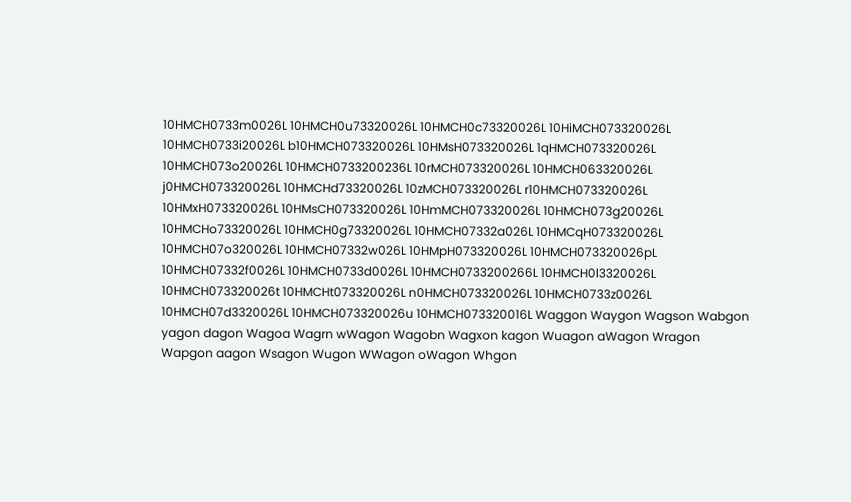10HMCH0733m0026L 10HMCH0u73320026L 10HMCH0c73320026L 10HiMCH073320026L 10HMCH0733i20026L b10HMCH073320026L 10HMsH073320026L 1qHMCH073320026L 10HMCH073o20026L 10HMCH0733200236L 10rMCH073320026L 10HMCH063320026L j0HMCH073320026L 10HMCHd73320026L 10zMCH073320026L r10HMCH073320026L 10HMxH073320026L 10HMsCH073320026L 10HmMCH073320026L 10HMCH073g20026L 10HMCHo73320026L 10HMCH0g73320026L 10HMCH07332a026L 10HMCqH073320026L 10HMCH07o320026L 10HMCH07332w026L 10HMpH073320026L 10HMCH073320026pL 10HMCH07332f0026L 10HMCH0733d0026L 10HMCH0733200266L 10HMCH0l3320026L 10HMCH073320026t 10HMCHt073320026L n0HMCH073320026L 10HMCH0733z0026L 10HMCH07d3320026L 10HMCH073320026u 10HMCH073320016L Waggon Waygon Wagson Wabgon yagon dagon Wagoa Wagrn wWagon Wagobn Wagxon kagon Wuagon aWagon Wragon Wapgon aagon Wsagon Wugon WWagon oWagon Whgon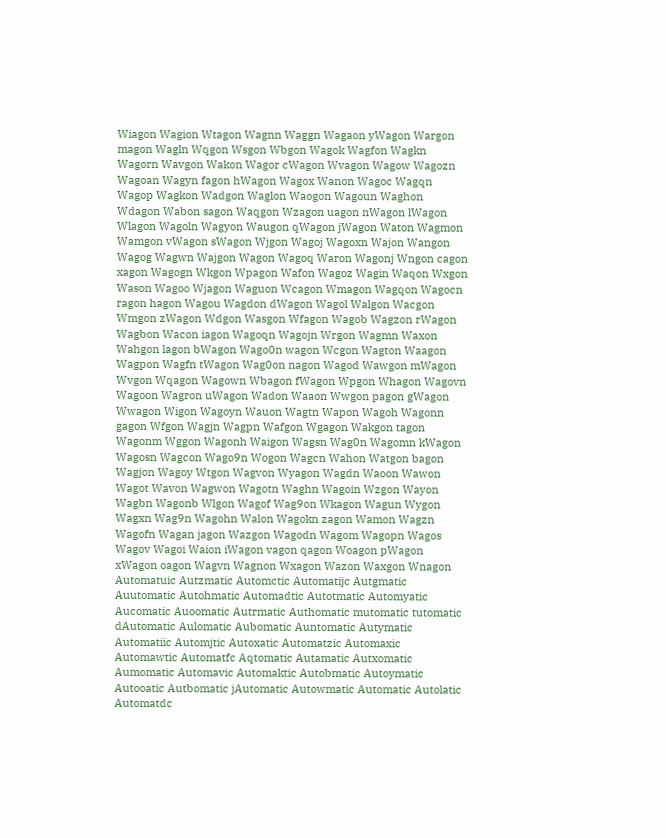Wiagon Wagion Wtagon Wagnn Waggn Wagaon yWagon Wargon magon Wagln Wqgon Wsgon Wbgon Wagok Wagfon Wagkn Wagorn Wavgon Wakon Wagor cWagon Wvagon Wagow Wagozn Wagoan Wagyn fagon hWagon Wagox Wanon Wagoc Wagqn Wagop Wagkon Wadgon Waglon Waogon Wagoun Waghon Wdagon Wabon sagon Waqgon Wzagon uagon nWagon lWagon Wlagon Wagoln Wagyon Waugon qWagon jWagon Waton Wagmon Wamgon vWagon sWagon Wjgon Wagoj Wagoxn Wajon Wangon Wagog Wagwn Wajgon Wagon Wagoq Waron Wagonj Wngon cagon xagon Wagogn Wkgon Wpagon Wafon Wagoz Wagin Waqon Wxgon Wason Wagoo Wjagon Waguon Wcagon Wmagon Wagqon Wagocn ragon hagon Wagou Wagdon dWagon Wagol Walgon Wacgon Wmgon zWagon Wdgon Wasgon Wfagon Wagob Wagzon rWagon Wagbon Wacon iagon Wagoqn Wagojn Wrgon Wagmn Waxon Wahgon lagon bWagon Wago0n wagon Wcgon Wagton Waagon Wagpon Wagfn tWagon Wag0on nagon Wagod Wawgon mWagon Wvgon Wqagon Wagown Wbagon fWagon Wpgon Whagon Wagovn Wagoon Wagron uWagon Wadon Waaon Wwgon pagon gWagon Wwagon Wigon Wagoyn Wauon Wagtn Wapon Wagoh Wagonn gagon Wfgon Wagjn Wagpn Wafgon Wgagon Wakgon tagon Wagonm Wggon Wagonh Waigon Wagsn Wag0n Wagomn kWagon Wagosn Wagcon Wago9n Wogon Wagcn Wahon Watgon bagon Wagjon Wagoy Wtgon Wagvon Wyagon Wagdn Waoon Wawon Wagot Wavon Wagwon Wagotn Waghn Wagoin Wzgon Wayon Wagbn Wagonb Wlgon Wagof Wag9on Wkagon Wagun Wygon Wagxn Wag9n Wagohn Walon Wagokn zagon Wamon Wagzn Wagofn Wagan jagon Wazgon Wagodn Wagom Wagopn Wagos Wagov Wagoi Waion iWagon vagon qagon Woagon pWagon xWagon oagon Wagvn Wagnon Wxagon Wazon Waxgon Wnagon Automatuic Autzmatic Automctic Automatijc Autgmatic Auutomatic Autohmatic Automadtic Autotmatic Automyatic Aucomatic Auoomatic Autrmatic Authomatic mutomatic tutomatic dAutomatic Aulomatic Aubomatic Auntomatic Autymatic Automatiic Automjtic Autoxatic Automatzic Automaxic Automawtic Automatfc Aqtomatic Autamatic Autxomatic Aumomatic Automavic Automaktic Autobmatic Autoymatic Autooatic Autbomatic jAutomatic Autowmatic Automatic Autolatic Automatdc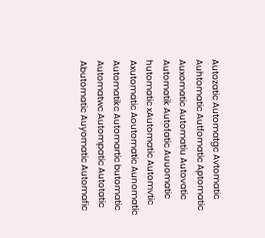Autozatic Automatgc Avtomatic Auhtomatic Autfomatic Aptomatic Auxomatic Automatiu Autovatic Automatik Autofatic Auuomatic hutomatic xAutomatic Automvtic Axutomatic Aoutomatic Aunomatic Automatikc Automartic butomatic Automatwc Autompatic Autotatic Abutomatic Auyomatic Automafic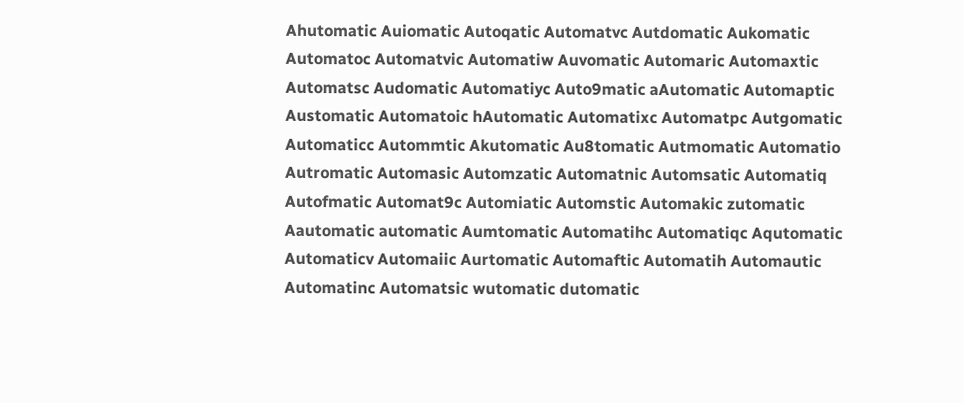Ahutomatic Auiomatic Autoqatic Automatvc Autdomatic Aukomatic Automatoc Automatvic Automatiw Auvomatic Automaric Automaxtic Automatsc Audomatic Automatiyc Auto9matic aAutomatic Automaptic Austomatic Automatoic hAutomatic Automatixc Automatpc Autgomatic Automaticc Autommtic Akutomatic Au8tomatic Autmomatic Automatio Autromatic Automasic Automzatic Automatnic Automsatic Automatiq Autofmatic Automat9c Automiatic Automstic Automakic zutomatic Aautomatic automatic Aumtomatic Automatihc Automatiqc Aqutomatic Automaticv Automaiic Aurtomatic Automaftic Automatih Automautic Automatinc Automatsic wutomatic dutomatic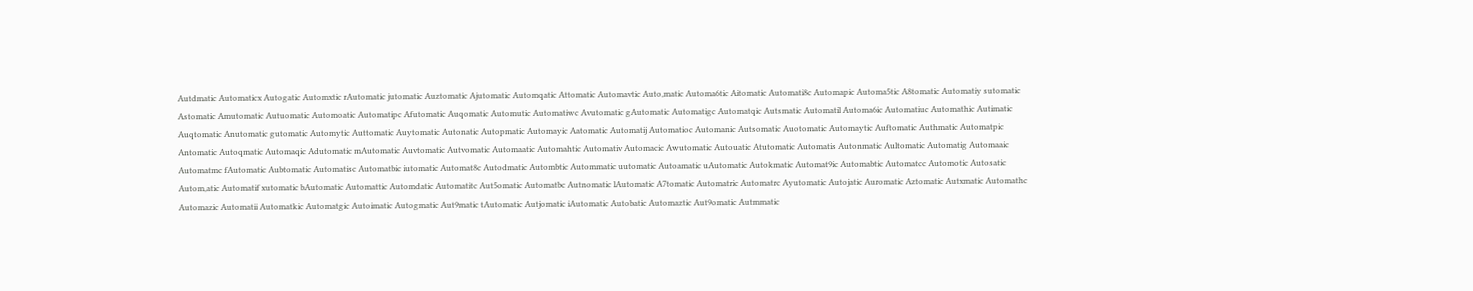Autdmatic Automaticx Autogatic Automxtic rAutomatic jutomatic Auztomatic Ajutomatic Automqatic Attomatic Automavtic Auto,matic Automa6tic Aitomatic Automati8c Automapic Automa5tic A8tomatic Automatiy sutomatic Astomatic Amutomatic Autuomatic Automoatic Automatipc Afutomatic Auqomatic Automutic Automatiwc Avutomatic gAutomatic Automatigc Automatqic Autsmatic Automatil Automa6ic Automatiuc Automathic Autimatic Auqtomatic Anutomatic gutomatic Automytic Auttomatic Auytomatic Autonatic Autopmatic Automayic Aatomatic Automatij Automatioc Automanic Autsomatic Auotomatic Automaytic Auftomatic Authmatic Automatpic Antomatic Autoqmatic Automaqic Adutomatic mAutomatic Auvtomatic Autvomatic Automaatic Automahtic Automativ Automacic Awutomatic Autouatic Atutomatic Automatis Autonmatic Aultomatic Automatig Automaaic Automatmc fAutomatic Aubtomatic Automatisc Automatbic iutomatic Automat8c Autodmatic Autombtic Autommatic uutomatic Autoamatic uAutomatic Autokmatic Automat9ic Automabtic Automatcc Automotic Autosatic Autom,atic Automatif xutomatic bAutomatic Automattic Automdatic Automatitc Aut5omatic Automatbc Autnomatic lAutomatic A7tomatic Automatric Automatrc Ayutomatic Autojatic Auromatic Aztomatic Autxmatic Automathc Automazic Automatii Automatkic Automatgic Autoimatic Autogmatic Aut9matic tAutomatic Autjomatic iAutomatic Autobatic Automaztic Aut9omatic Autmmatic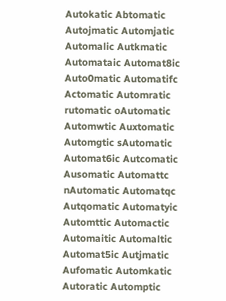Autokatic Abtomatic Autojmatic Automjatic Automalic Autkmatic Automataic Automat8ic Auto0matic Automatifc Actomatic Automratic rutomatic oAutomatic Automwtic Auxtomatic Automgtic sAutomatic Automat6ic Autcomatic Ausomatic Automattc nAutomatic Automatqc Autqomatic Automatyic Automttic Automactic Automaitic Automaltic Automat5ic Autjmatic Aufomatic Automkatic Autoratic Automptic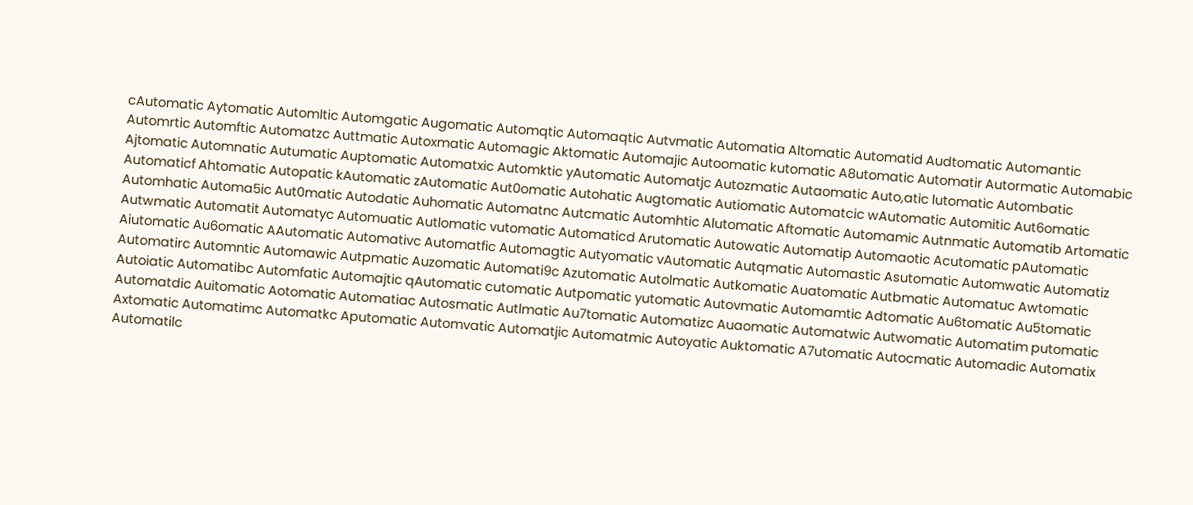cAutomatic Aytomatic Automltic Automgatic Augomatic Automqtic Automaqtic Autvmatic Automatia Altomatic Automatid Audtomatic Automantic Automrtic Automftic Automatzc Auttmatic Autoxmatic Automagic Aktomatic Automajic Autoomatic kutomatic A8utomatic Automatir Autormatic Automabic Ajtomatic Automnatic Autumatic Auptomatic Automatxic Automktic yAutomatic Automatjc Autozmatic Autaomatic Auto,atic lutomatic Autombatic Automaticf Ahtomatic Autopatic kAutomatic zAutomatic Aut0omatic Autohatic Augtomatic Autiomatic Automatcic wAutomatic Automitic Aut6omatic Automhatic Automa5ic Aut0matic Autodatic Auhomatic Automatnc Autcmatic Automhtic Alutomatic Aftomatic Automamic Autnmatic Automatib Artomatic Autwmatic Automatit Automatyc Automuatic Autlomatic vutomatic Automaticd Arutomatic Autowatic Automatip Automaotic Acutomatic pAutomatic Aiutomatic Au6omatic AAutomatic Automativc Automatfic Automagtic Autyomatic vAutomatic Autqmatic Automastic Asutomatic Automwatic Automatiz Automatirc Automntic Automawic Autpmatic Auzomatic Automati9c Azutomatic Autolmatic Autkomatic Auatomatic Autbmatic Automatuc Awtomatic Autoiatic Automatibc Automfatic Automajtic qAutomatic cutomatic Autpomatic yutomatic Autovmatic Automamtic Adtomatic Au6tomatic Au5tomatic Automatdic Auitomatic Aotomatic Automatiac Autosmatic Autlmatic Au7tomatic Automatizc Auaomatic Automatwic Autwomatic Automatim putomatic Axtomatic Automatimc Automatkc Aputomatic Automvatic Automatjic Automatmic Autoyatic Auktomatic A7utomatic Autocmatic Automadic Automatix Automatilc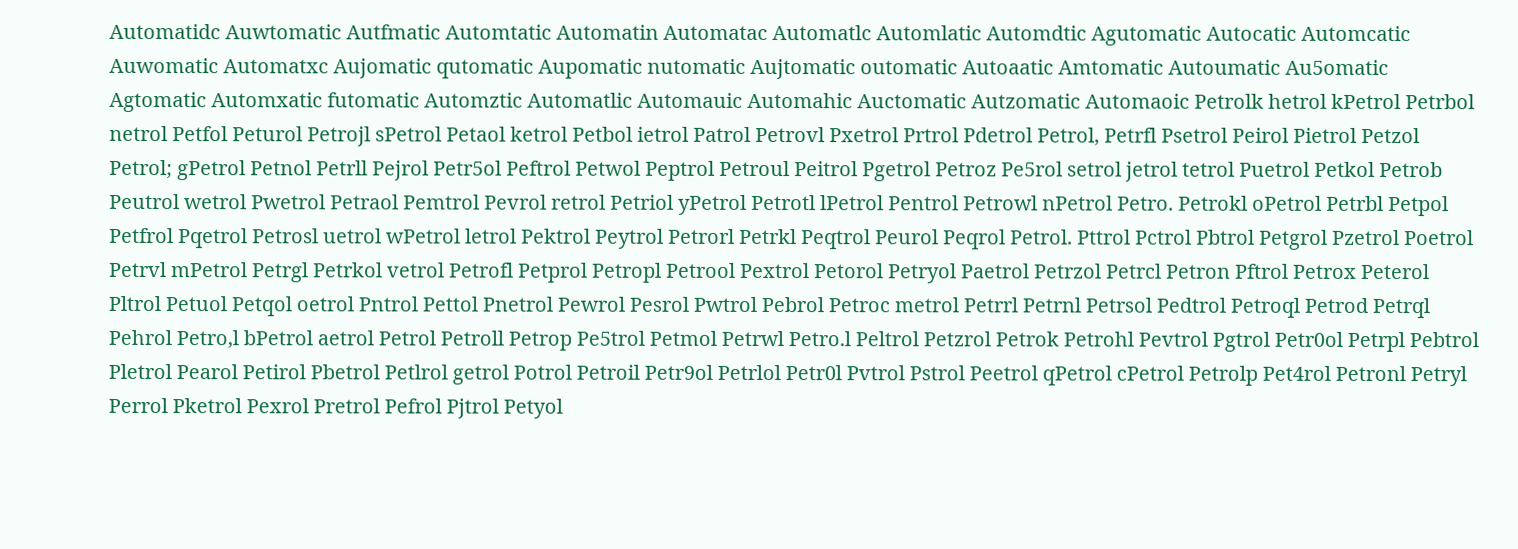Automatidc Auwtomatic Autfmatic Automtatic Automatin Automatac Automatlc Automlatic Automdtic Agutomatic Autocatic Automcatic Auwomatic Automatxc Aujomatic qutomatic Aupomatic nutomatic Aujtomatic outomatic Autoaatic Amtomatic Autoumatic Au5omatic Agtomatic Automxatic futomatic Automztic Automatlic Automauic Automahic Auctomatic Autzomatic Automaoic Petrolk hetrol kPetrol Petrbol netrol Petfol Peturol Petrojl sPetrol Petaol ketrol Petbol ietrol Patrol Petrovl Pxetrol Prtrol Pdetrol Petrol, Petrfl Psetrol Peirol Pietrol Petzol Petrol; gPetrol Petnol Petrll Pejrol Petr5ol Peftrol Petwol Peptrol Petroul Peitrol Pgetrol Petroz Pe5rol setrol jetrol tetrol Puetrol Petkol Petrob Peutrol wetrol Pwetrol Petraol Pemtrol Pevrol retrol Petriol yPetrol Petrotl lPetrol Pentrol Petrowl nPetrol Petro. Petrokl oPetrol Petrbl Petpol Petfrol Pqetrol Petrosl uetrol wPetrol letrol Pektrol Peytrol Petrorl Petrkl Peqtrol Peurol Peqrol Petrol. Pttrol Pctrol Pbtrol Petgrol Pzetrol Poetrol Petrvl mPetrol Petrgl Petrkol vetrol Petrofl Petprol Petropl Petrool Pextrol Petorol Petryol Paetrol Petrzol Petrcl Petron Pftrol Petrox Peterol Pltrol Petuol Petqol oetrol Pntrol Pettol Pnetrol Pewrol Pesrol Pwtrol Pebrol Petroc metrol Petrrl Petrnl Petrsol Pedtrol Petroql Petrod Petrql Pehrol Petro,l bPetrol aetrol Petrol Petroll Petrop Pe5trol Petmol Petrwl Petro.l Peltrol Petzrol Petrok Petrohl Pevtrol Pgtrol Petr0ol Petrpl Pebtrol Pletrol Pearol Petirol Pbetrol Petlrol getrol Potrol Petroil Petr9ol Petrlol Petr0l Pvtrol Pstrol Peetrol qPetrol cPetrol Petrolp Pet4rol Petronl Petryl Perrol Pketrol Pexrol Pretrol Pefrol Pjtrol Petyol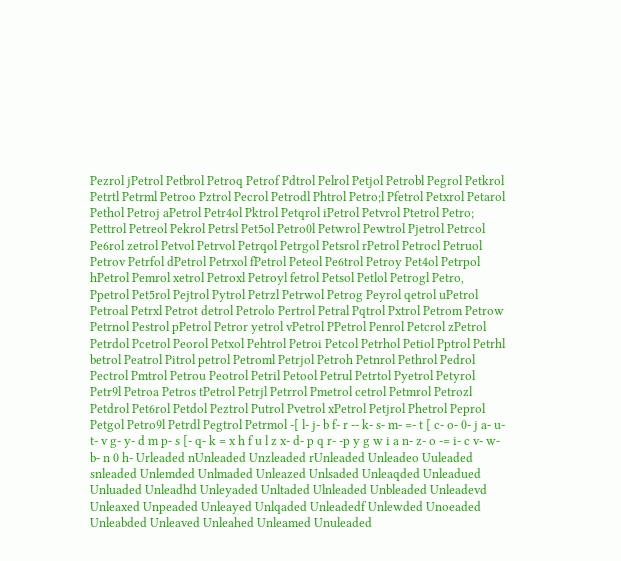Pezrol jPetrol Petbrol Petroq Petrof Pdtrol Pelrol Petjol Petrobl Pegrol Petkrol Petrtl Petrml Petroo Pztrol Pecrol Petrodl Phtrol Petro;l Pfetrol Petxrol Petarol Pethol Petroj aPetrol Petr4ol Pktrol Petqrol iPetrol Petvrol Ptetrol Petro; Pettrol Petreol Pekrol Petrsl Pet5ol Petro0l Petwrol Pewtrol Pjetrol Petrcol Pe6rol zetrol Petvol Petrvol Petrqol Petrgol Petsrol rPetrol Petrocl Petruol Petrov Petrfol dPetrol Petrxol fPetrol Peteol Pe6trol Petroy Pet4ol Petrpol hPetrol Pemrol xetrol Petroxl Petroyl fetrol Petsol Petlol Petrogl Petro, Ppetrol Pet5rol Pejtrol Pytrol Petrzl Petrwol Petrog Peyrol qetrol uPetrol Petroal Petrxl Petrot detrol Petrolo Pertrol Petral Pqtrol Pxtrol Petrom Petrow Petrnol Pestrol pPetrol Petror yetrol vPetrol PPetrol Penrol Petcrol zPetrol Petrdol Pcetrol Peorol Petxol Pehtrol Petroi Petcol Petrhol Petiol Pptrol Petrhl betrol Peatrol Pitrol petrol Petroml Petrjol Petroh Petnrol Pethrol Pedrol Pectrol Pmtrol Petrou Peotrol Petril Petool Petrul Petrtol Pyetrol Petyrol Petr9l Petroa Petros tPetrol Petrjl Petrrol Pmetrol cetrol Petmrol Petrozl Petdrol Pet6rol Petdol Peztrol Putrol Pvetrol xPetrol Petjrol Phetrol Peprol Petgol Petro9l Petrdl Pegtrol Petrmol -[ l- j- b f- r -- k- s- m- =- t [ c- o- 0- j a- u- t- v g- y- d m p- s [- q- k = x h f u l z x- d- p q r- -p y g w i a n- z- o -= i- c v- w- b- n 0 h- Urleaded nUnleaded Unzleaded rUnleaded Unleadeo Uuleaded snleaded Unlemded Unlmaded Unleazed Unlsaded Unleaqded Unleadued Unluaded Unleadhd Unleyaded Unltaded Ulnleaded Unbleaded Unleadevd Unleaxed Unpeaded Unleayed Unlqaded Unleadedf Unlewded Unoeaded Unleabded Unleaved Unleahed Unleamed Unuleaded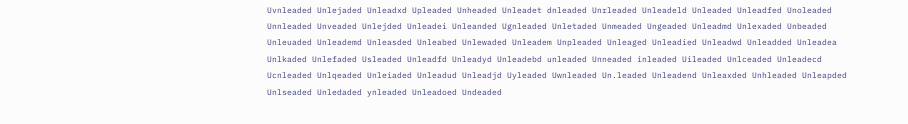Uvnleaded Unlejaded Unleadxd Upleaded Unheaded Unleadet dnleaded Unrleaded Unleadeld Unleaded Unleadfed Unoleaded Unnleaded Unveaded Unlejded Unleadei Unleanded Ugnleaded Unletaded Unmeaded Ungeaded Unleadmd Unlexaded Unbeaded Unleuaded Unleademd Unleasded Unleabed Unlewaded Unleadem Unpleaded Unleaged Unleadied Unleadwd Unleadded Unleadea Unlkaded Unlefaded Usleaded Unleadfd Unleadyd Unleadebd unleaded Unneaded inleaded Uileaded Unlceaded Unleadecd Ucnleaded Unlqeaded Unleiaded Unleadud Unleadjd Uyleaded Uwnleaded Un.leaded Unleadend Unleaxded Unhleaded Unleapded Unlseaded Unledaded ynleaded Unleadoed Undeaded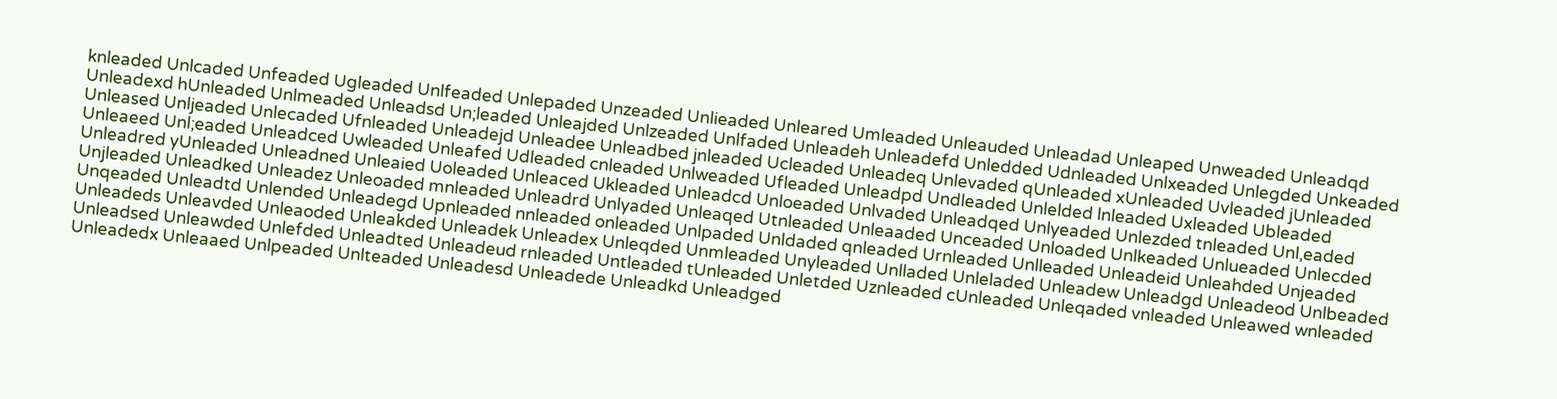knleaded Unlcaded Unfeaded Ugleaded Unlfeaded Unlepaded Unzeaded Unlieaded Unleared Umleaded Unleauded Unleadad Unleaped Unweaded Unleadqd Unleadexd hUnleaded Unlmeaded Unleadsd Un;leaded Unleajded Unlzeaded Unlfaded Unleadeh Unleadefd Unledded Udnleaded Unlxeaded Unlegded Unkeaded Unleased Unljeaded Unlecaded Ufnleaded Unleadejd Unleadee Unleadbed jnleaded Ucleaded Unleadeq Unlevaded qUnleaded xUnleaded Uvleaded jUnleaded Unleaeed Unl;eaded Unleadced Uwleaded Unleafed Udleaded cnleaded Unlweaded Ufleaded Unleadpd Undleaded Unlelded lnleaded Uxleaded Ubleaded Unleadred yUnleaded Unleadned Unleaied Uoleaded Unleaced Ukleaded Unleadcd Unloeaded Unlvaded Unleadqed Unlyeaded Unlezded tnleaded Unl,eaded Unjleaded Unleadked Unleadez Unleoaded mnleaded Unleadrd Unlyaded Unleaqed Utnleaded Unleaaded Unceaded Unloaded Unlkeaded Unlueaded Unlecded Unqeaded Unleadtd Unlended Unleadegd Upnleaded nnleaded onleaded Unlpaded Unldaded qnleaded Urnleaded Unlleaded Unleadeid Unleahded Unjeaded Unleadeds Unleavded Unleaoded Unleakded Unleadek Unleadex Unleqded Unmleaded Unyleaded Unlladed Unleladed Unleadew Unleadgd Unleadeod Unlbeaded Unleadsed Unleawded Unlefded Unleadted Unleadeud rnleaded Untleaded tUnleaded Unletded Uznleaded cUnleaded Unleqaded vnleaded Unleawed wnleaded Unleadedx Unleaaed Unlpeaded Unlteaded Unleadesd Unleadede Unleadkd Unleadged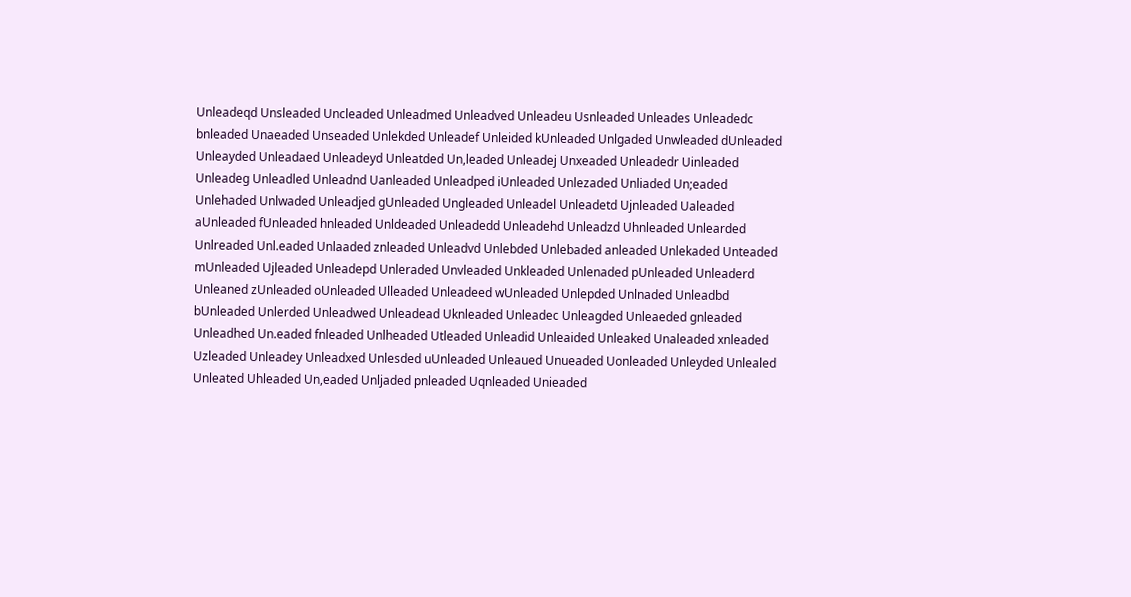Unleadeqd Unsleaded Uncleaded Unleadmed Unleadved Unleadeu Usnleaded Unleades Unleadedc bnleaded Unaeaded Unseaded Unlekded Unleadef Unleided kUnleaded Unlgaded Unwleaded dUnleaded Unleayded Unleadaed Unleadeyd Unleatded Un,leaded Unleadej Unxeaded Unleadedr Uinleaded Unleadeg Unleadled Unleadnd Uanleaded Unleadped iUnleaded Unlezaded Unliaded Un;eaded Unlehaded Unlwaded Unleadjed gUnleaded Ungleaded Unleadel Unleadetd Ujnleaded Ualeaded aUnleaded fUnleaded hnleaded Unldeaded Unleadedd Unleadehd Unleadzd Uhnleaded Unlearded Unlreaded Unl.eaded Unlaaded znleaded Unleadvd Unlebded Unlebaded anleaded Unlekaded Unteaded mUnleaded Ujleaded Unleadepd Unleraded Unvleaded Unkleaded Unlenaded pUnleaded Unleaderd Unleaned zUnleaded oUnleaded Ulleaded Unleadeed wUnleaded Unlepded Unlnaded Unleadbd bUnleaded Unlerded Unleadwed Unleadead Uknleaded Unleadec Unleagded Unleaeded gnleaded Unleadhed Un.eaded fnleaded Unlheaded Utleaded Unleadid Unleaided Unleaked Unaleaded xnleaded Uzleaded Unleadey Unleadxed Unlesded uUnleaded Unleaued Unueaded Uonleaded Unleyded Unlealed Unleated Uhleaded Un,eaded Unljaded pnleaded Uqnleaded Unieaded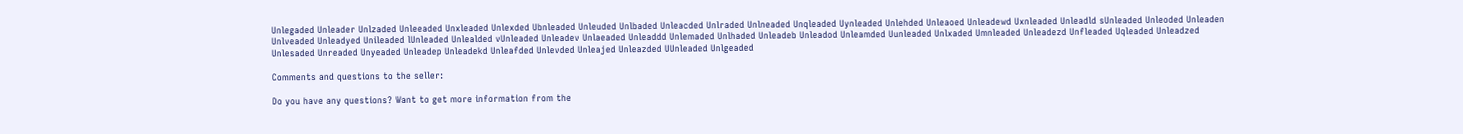Unlegaded Unleader Unlzaded Unleeaded Unxleaded Unlexded Ubnleaded Unleuded Unlbaded Unleacded Unlraded Unlneaded Unqleaded Uynleaded Unlehded Unleaoed Unleadewd Uxnleaded Unleadld sUnleaded Unleoded Unleaden Unlveaded Unleadyed Unileaded lUnleaded Unlealded vUnleaded Unleadev Unlaeaded Unleaddd Unlemaded Unlhaded Unleadeb Unleadod Unleamded Uunleaded Unlxaded Umnleaded Unleadezd Unfleaded Uqleaded Unleadzed Unlesaded Unreaded Unyeaded Unleadep Unleadekd Unleafded Unlevded Unleajed Unleazded UUnleaded Unlgeaded

Comments and questions to the seller:

Do you have any questions? Want to get more information from the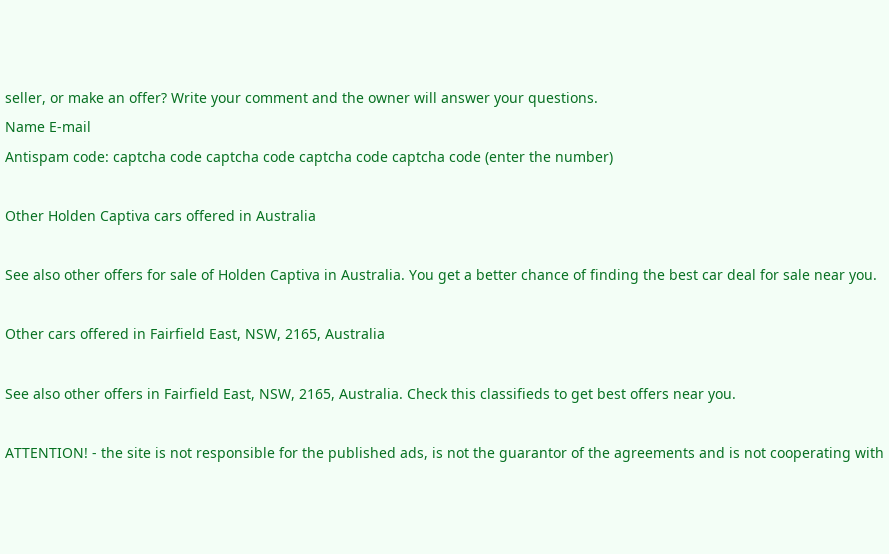seller, or make an offer? Write your comment and the owner will answer your questions.
Name E-mail
Antispam code: captcha code captcha code captcha code captcha code (enter the number)

Other Holden Captiva cars offered in Australia

See also other offers for sale of Holden Captiva in Australia. You get a better chance of finding the best car deal for sale near you.

Other cars offered in Fairfield East, NSW, 2165, Australia

See also other offers in Fairfield East, NSW, 2165, Australia. Check this classifieds to get best offers near you.

ATTENTION! - the site is not responsible for the published ads, is not the guarantor of the agreements and is not cooperating with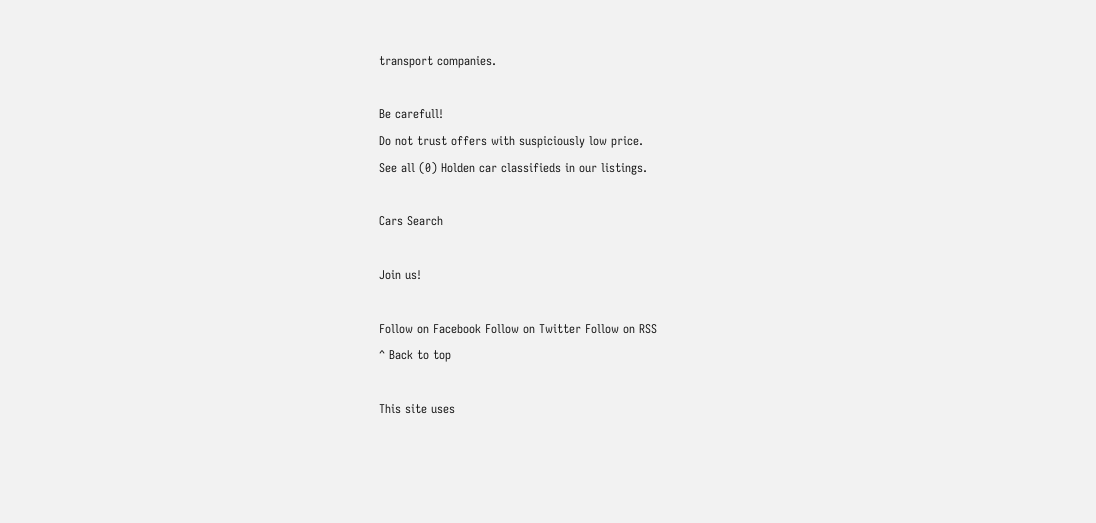transport companies.

Be carefull!
Do not trust offers with suspiciously low price.
See all (0) Holden car classifieds in our listings.

Cars Search

Join us!

Follow on Facebook Follow on Twitter Follow on RSS
^ Back to top

This site uses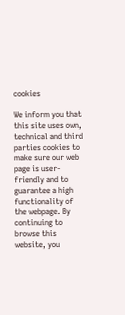cookies

We inform you that this site uses own, technical and third parties cookies to make sure our web page is user-friendly and to guarantee a high functionality of the webpage. By continuing to browse this website, you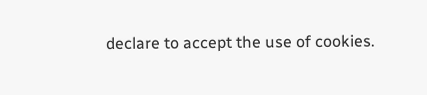declare to accept the use of cookies.